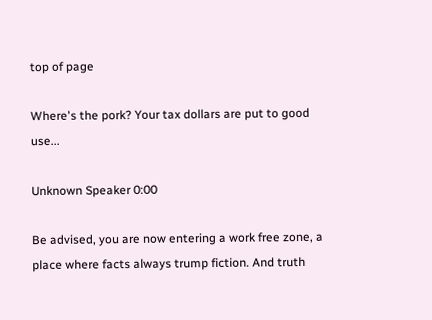top of page

Where's the pork? Your tax dollars are put to good use...

Unknown Speaker 0:00

Be advised, you are now entering a work free zone, a place where facts always trump fiction. And truth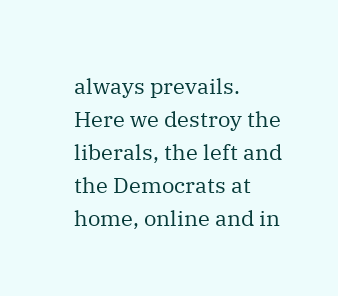always prevails. Here we destroy the liberals, the left and the Democrats at home, online and in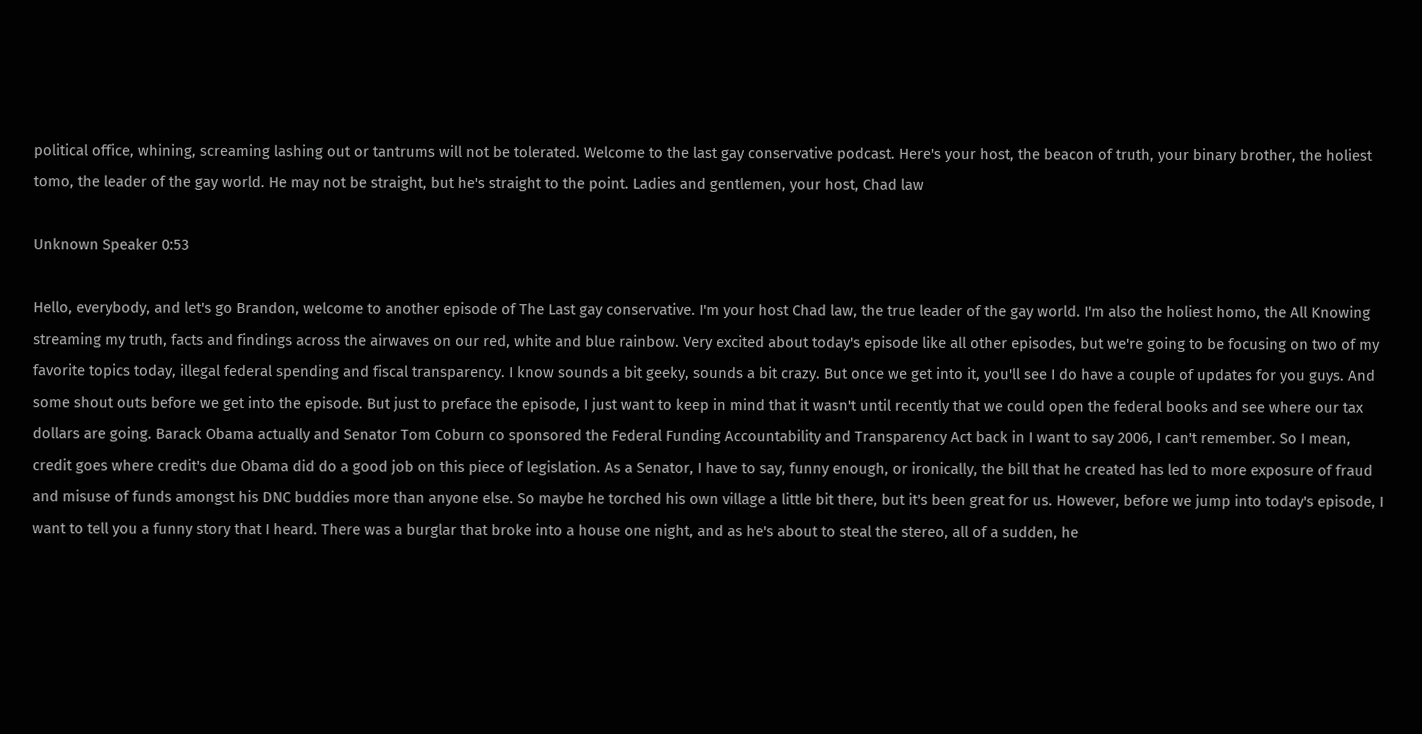political office, whining, screaming lashing out or tantrums will not be tolerated. Welcome to the last gay conservative podcast. Here's your host, the beacon of truth, your binary brother, the holiest tomo, the leader of the gay world. He may not be straight, but he's straight to the point. Ladies and gentlemen, your host, Chad law

Unknown Speaker 0:53

Hello, everybody, and let's go Brandon, welcome to another episode of The Last gay conservative. I'm your host Chad law, the true leader of the gay world. I'm also the holiest homo, the All Knowing streaming my truth, facts and findings across the airwaves on our red, white and blue rainbow. Very excited about today's episode like all other episodes, but we're going to be focusing on two of my favorite topics today, illegal federal spending and fiscal transparency. I know sounds a bit geeky, sounds a bit crazy. But once we get into it, you'll see I do have a couple of updates for you guys. And some shout outs before we get into the episode. But just to preface the episode, I just want to keep in mind that it wasn't until recently that we could open the federal books and see where our tax dollars are going. Barack Obama actually and Senator Tom Coburn co sponsored the Federal Funding Accountability and Transparency Act back in I want to say 2006, I can't remember. So I mean, credit goes where credit's due Obama did do a good job on this piece of legislation. As a Senator, I have to say, funny enough, or ironically, the bill that he created has led to more exposure of fraud and misuse of funds amongst his DNC buddies more than anyone else. So maybe he torched his own village a little bit there, but it's been great for us. However, before we jump into today's episode, I want to tell you a funny story that I heard. There was a burglar that broke into a house one night, and as he's about to steal the stereo, all of a sudden, he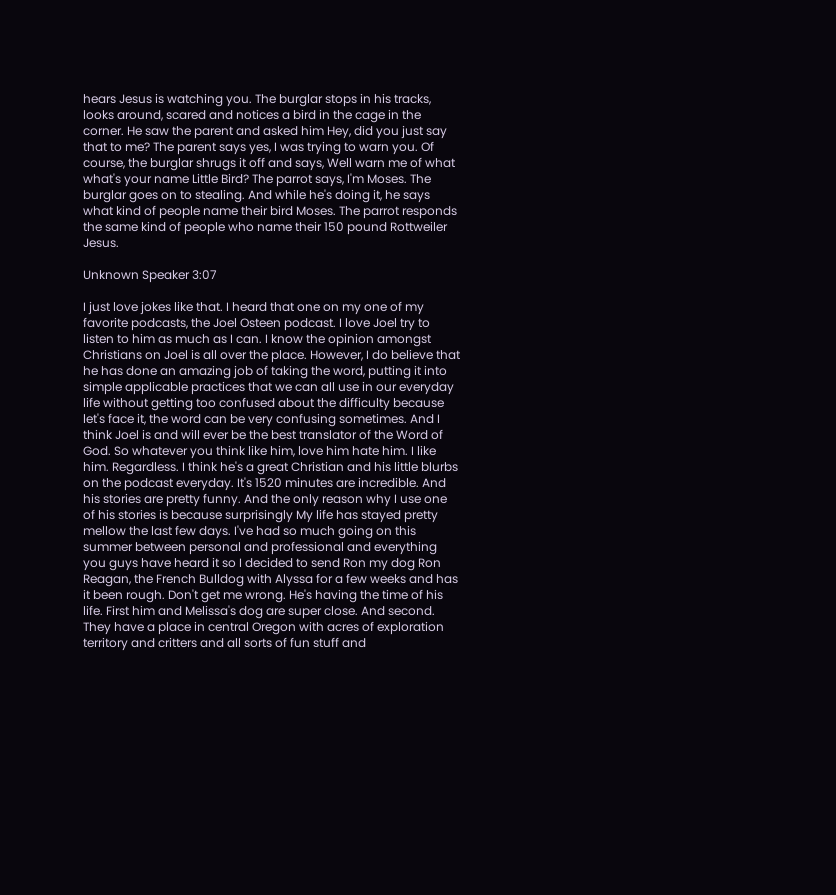hears Jesus is watching you. The burglar stops in his tracks, looks around, scared and notices a bird in the cage in the corner. He saw the parent and asked him Hey, did you just say that to me? The parent says yes, I was trying to warn you. Of course, the burglar shrugs it off and says, Well warn me of what what's your name Little Bird? The parrot says, I'm Moses. The burglar goes on to stealing. And while he's doing it, he says what kind of people name their bird Moses. The parrot responds the same kind of people who name their 150 pound Rottweiler Jesus.

Unknown Speaker 3:07

I just love jokes like that. I heard that one on my one of my favorite podcasts, the Joel Osteen podcast. I love Joel try to listen to him as much as I can. I know the opinion amongst Christians on Joel is all over the place. However, I do believe that he has done an amazing job of taking the word, putting it into simple applicable practices that we can all use in our everyday life without getting too confused about the difficulty because let's face it, the word can be very confusing sometimes. And I think Joel is and will ever be the best translator of the Word of God. So whatever you think like him, love him hate him. I like him. Regardless. I think he's a great Christian and his little blurbs on the podcast everyday. It's 1520 minutes are incredible. And his stories are pretty funny. And the only reason why I use one of his stories is because surprisingly My life has stayed pretty mellow the last few days. I've had so much going on this summer between personal and professional and everything you guys have heard it so I decided to send Ron my dog Ron Reagan, the French Bulldog with Alyssa for a few weeks and has it been rough. Don't get me wrong. He's having the time of his life. First him and Melissa's dog are super close. And second. They have a place in central Oregon with acres of exploration territory and critters and all sorts of fun stuff and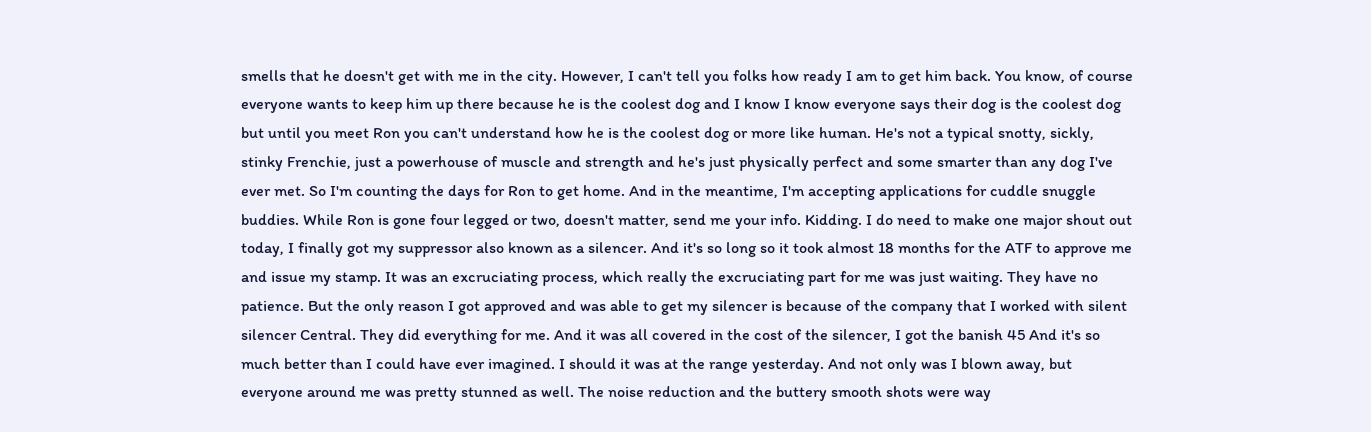smells that he doesn't get with me in the city. However, I can't tell you folks how ready I am to get him back. You know, of course everyone wants to keep him up there because he is the coolest dog and I know I know everyone says their dog is the coolest dog but until you meet Ron you can't understand how he is the coolest dog or more like human. He's not a typical snotty, sickly, stinky Frenchie, just a powerhouse of muscle and strength and he's just physically perfect and some smarter than any dog I've ever met. So I'm counting the days for Ron to get home. And in the meantime, I'm accepting applications for cuddle snuggle buddies. While Ron is gone four legged or two, doesn't matter, send me your info. Kidding. I do need to make one major shout out today, I finally got my suppressor also known as a silencer. And it's so long so it took almost 18 months for the ATF to approve me and issue my stamp. It was an excruciating process, which really the excruciating part for me was just waiting. They have no patience. But the only reason I got approved and was able to get my silencer is because of the company that I worked with silent silencer Central. They did everything for me. And it was all covered in the cost of the silencer, I got the banish 45 And it's so much better than I could have ever imagined. I should it was at the range yesterday. And not only was I blown away, but everyone around me was pretty stunned as well. The noise reduction and the buttery smooth shots were way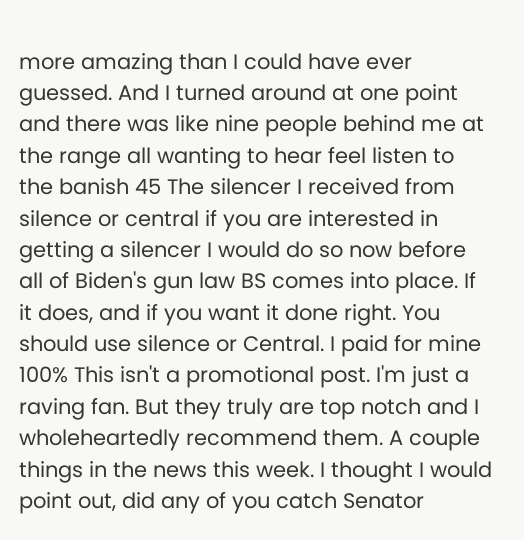more amazing than I could have ever guessed. And I turned around at one point and there was like nine people behind me at the range all wanting to hear feel listen to the banish 45 The silencer I received from silence or central if you are interested in getting a silencer I would do so now before all of Biden's gun law BS comes into place. If it does, and if you want it done right. You should use silence or Central. I paid for mine 100% This isn't a promotional post. I'm just a raving fan. But they truly are top notch and I wholeheartedly recommend them. A couple things in the news this week. I thought I would point out, did any of you catch Senator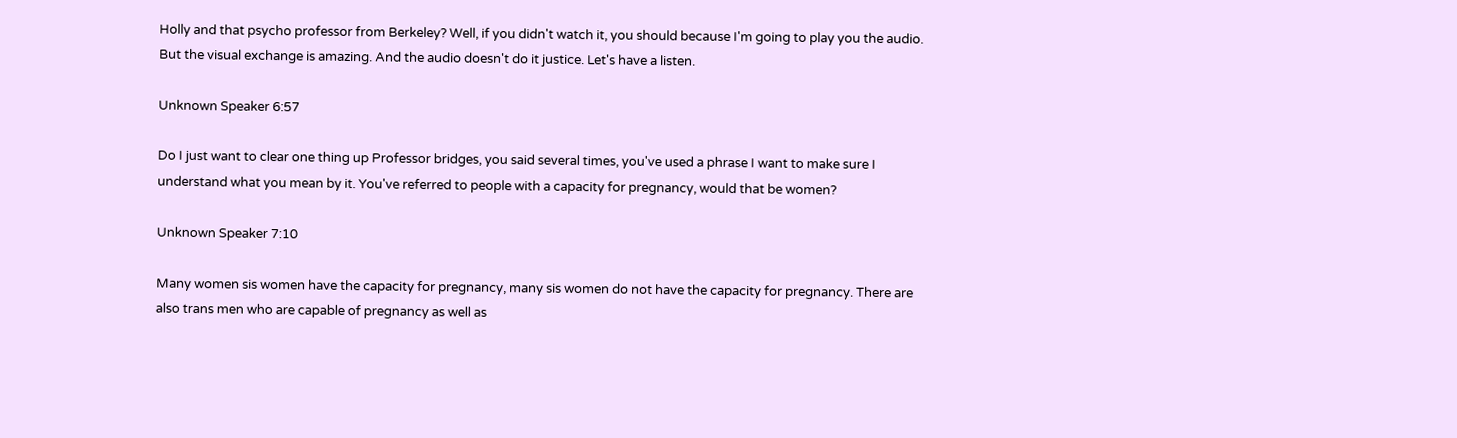Holly and that psycho professor from Berkeley? Well, if you didn't watch it, you should because I'm going to play you the audio. But the visual exchange is amazing. And the audio doesn't do it justice. Let's have a listen.

Unknown Speaker 6:57

Do I just want to clear one thing up Professor bridges, you said several times, you've used a phrase I want to make sure I understand what you mean by it. You've referred to people with a capacity for pregnancy, would that be women?

Unknown Speaker 7:10

Many women sis women have the capacity for pregnancy, many sis women do not have the capacity for pregnancy. There are also trans men who are capable of pregnancy as well as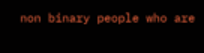non binary people who are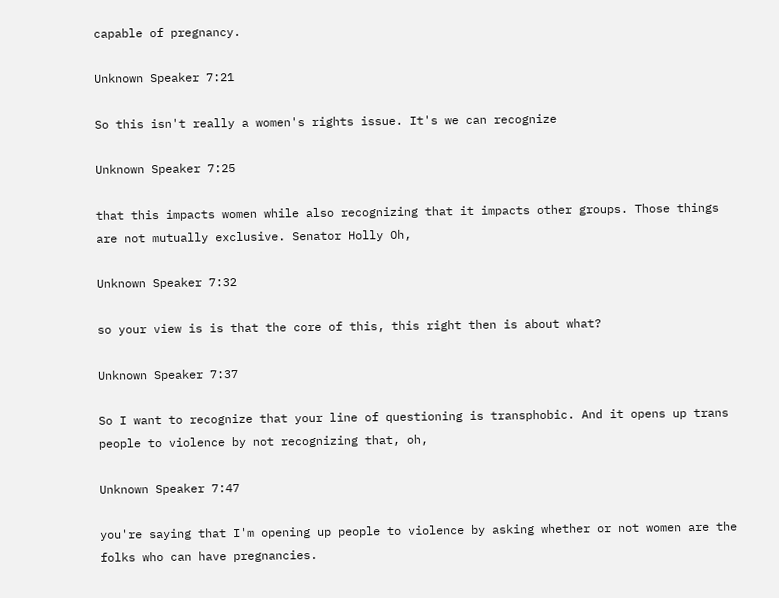capable of pregnancy.

Unknown Speaker 7:21

So this isn't really a women's rights issue. It's we can recognize

Unknown Speaker 7:25

that this impacts women while also recognizing that it impacts other groups. Those things are not mutually exclusive. Senator Holly Oh,

Unknown Speaker 7:32

so your view is is that the core of this, this right then is about what?

Unknown Speaker 7:37

So I want to recognize that your line of questioning is transphobic. And it opens up trans people to violence by not recognizing that, oh,

Unknown Speaker 7:47

you're saying that I'm opening up people to violence by asking whether or not women are the folks who can have pregnancies.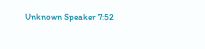Unknown Speaker 7:52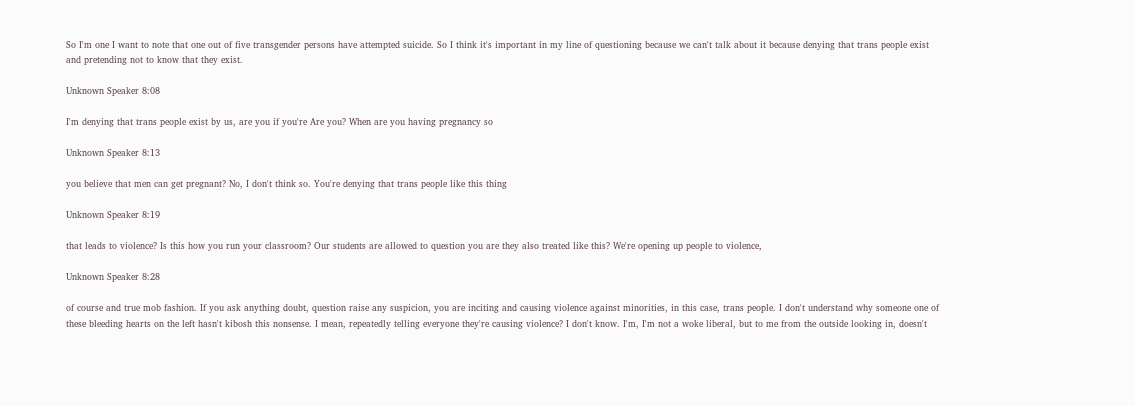So I'm one I want to note that one out of five transgender persons have attempted suicide. So I think it's important in my line of questioning because we can't talk about it because denying that trans people exist and pretending not to know that they exist.

Unknown Speaker 8:08

I'm denying that trans people exist by us, are you if you're Are you? When are you having pregnancy so

Unknown Speaker 8:13

you believe that men can get pregnant? No, I don't think so. You're denying that trans people like this thing

Unknown Speaker 8:19

that leads to violence? Is this how you run your classroom? Our students are allowed to question you are they also treated like this? We're opening up people to violence,

Unknown Speaker 8:28

of course and true mob fashion. If you ask anything doubt, question raise any suspicion, you are inciting and causing violence against minorities, in this case, trans people. I don't understand why someone one of these bleeding hearts on the left hasn't kibosh this nonsense. I mean, repeatedly telling everyone they're causing violence? I don't know. I'm, I'm not a woke liberal, but to me from the outside looking in, doesn't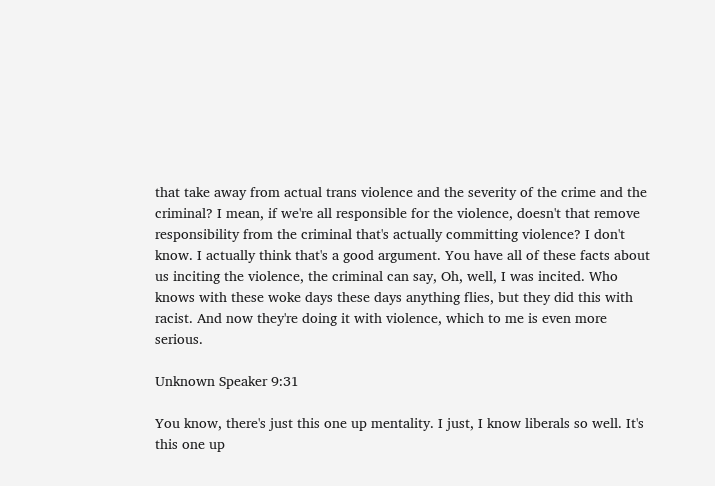that take away from actual trans violence and the severity of the crime and the criminal? I mean, if we're all responsible for the violence, doesn't that remove responsibility from the criminal that's actually committing violence? I don't know. I actually think that's a good argument. You have all of these facts about us inciting the violence, the criminal can say, Oh, well, I was incited. Who knows with these woke days these days anything flies, but they did this with racist. And now they're doing it with violence, which to me is even more serious.

Unknown Speaker 9:31

You know, there's just this one up mentality. I just, I know liberals so well. It's this one up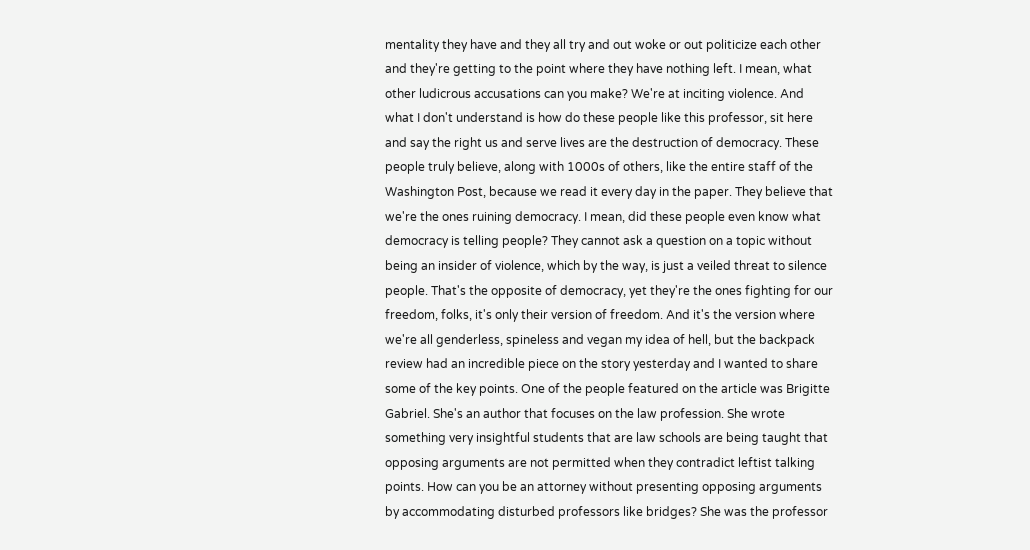mentality they have and they all try and out woke or out politicize each other and they're getting to the point where they have nothing left. I mean, what other ludicrous accusations can you make? We're at inciting violence. And what I don't understand is how do these people like this professor, sit here and say the right us and serve lives are the destruction of democracy. These people truly believe, along with 1000s of others, like the entire staff of the Washington Post, because we read it every day in the paper. They believe that we're the ones ruining democracy. I mean, did these people even know what democracy is telling people? They cannot ask a question on a topic without being an insider of violence, which by the way, is just a veiled threat to silence people. That's the opposite of democracy, yet they're the ones fighting for our freedom, folks, it's only their version of freedom. And it's the version where we're all genderless, spineless and vegan my idea of hell, but the backpack review had an incredible piece on the story yesterday and I wanted to share some of the key points. One of the people featured on the article was Brigitte Gabriel. She's an author that focuses on the law profession. She wrote something very insightful students that are law schools are being taught that opposing arguments are not permitted when they contradict leftist talking points. How can you be an attorney without presenting opposing arguments by accommodating disturbed professors like bridges? She was the professor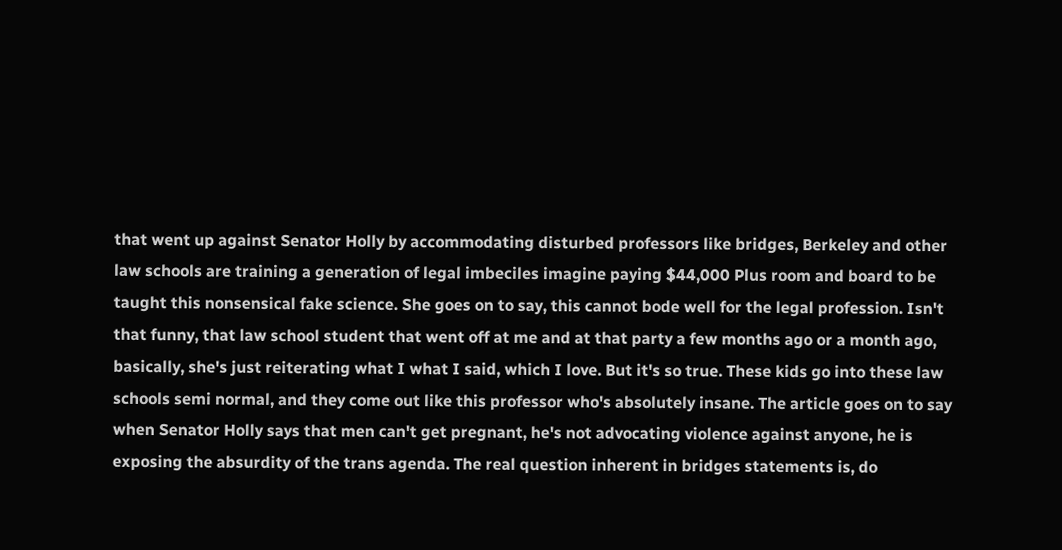that went up against Senator Holly by accommodating disturbed professors like bridges, Berkeley and other law schools are training a generation of legal imbeciles imagine paying $44,000 Plus room and board to be taught this nonsensical fake science. She goes on to say, this cannot bode well for the legal profession. Isn't that funny, that law school student that went off at me and at that party a few months ago or a month ago, basically, she's just reiterating what I what I said, which I love. But it's so true. These kids go into these law schools semi normal, and they come out like this professor who's absolutely insane. The article goes on to say when Senator Holly says that men can't get pregnant, he's not advocating violence against anyone, he is exposing the absurdity of the trans agenda. The real question inherent in bridges statements is, do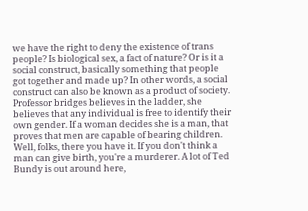we have the right to deny the existence of trans people? Is biological sex, a fact of nature? Or is it a social construct, basically something that people got together and made up? In other words, a social construct can also be known as a product of society. Professor bridges believes in the ladder, she believes that any individual is free to identify their own gender. If a woman decides she is a man, that proves that men are capable of bearing children. Well, folks, there you have it. If you don't think a man can give birth, you're a murderer. A lot of Ted Bundy is out around here,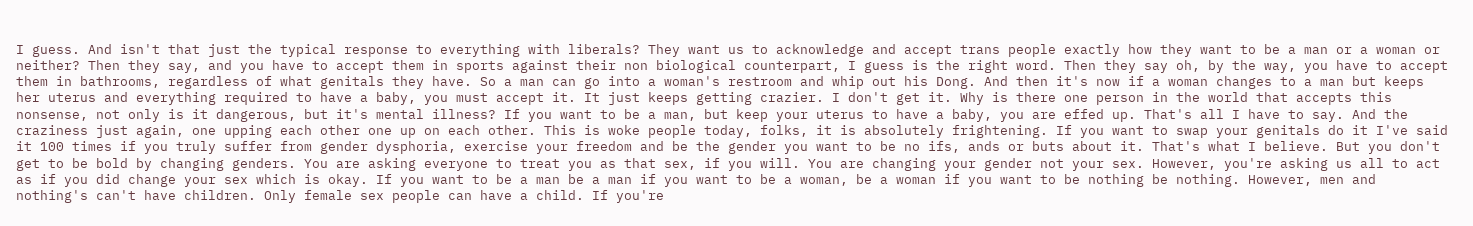I guess. And isn't that just the typical response to everything with liberals? They want us to acknowledge and accept trans people exactly how they want to be a man or a woman or neither? Then they say, and you have to accept them in sports against their non biological counterpart, I guess is the right word. Then they say oh, by the way, you have to accept them in bathrooms, regardless of what genitals they have. So a man can go into a woman's restroom and whip out his Dong. And then it's now if a woman changes to a man but keeps her uterus and everything required to have a baby, you must accept it. It just keeps getting crazier. I don't get it. Why is there one person in the world that accepts this nonsense, not only is it dangerous, but it's mental illness? If you want to be a man, but keep your uterus to have a baby, you are effed up. That's all I have to say. And the craziness just again, one upping each other one up on each other. This is woke people today, folks, it is absolutely frightening. If you want to swap your genitals do it I've said it 100 times if you truly suffer from gender dysphoria, exercise your freedom and be the gender you want to be no ifs, ands or buts about it. That's what I believe. But you don't get to be bold by changing genders. You are asking everyone to treat you as that sex, if you will. You are changing your gender not your sex. However, you're asking us all to act as if you did change your sex which is okay. If you want to be a man be a man if you want to be a woman, be a woman if you want to be nothing be nothing. However, men and nothing's can't have children. Only female sex people can have a child. If you're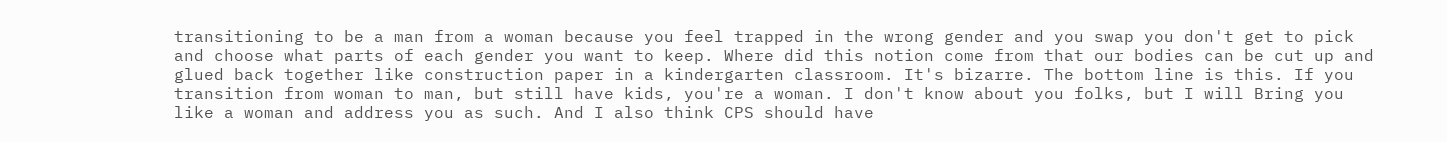transitioning to be a man from a woman because you feel trapped in the wrong gender and you swap you don't get to pick and choose what parts of each gender you want to keep. Where did this notion come from that our bodies can be cut up and glued back together like construction paper in a kindergarten classroom. It's bizarre. The bottom line is this. If you transition from woman to man, but still have kids, you're a woman. I don't know about you folks, but I will Bring you like a woman and address you as such. And I also think CPS should have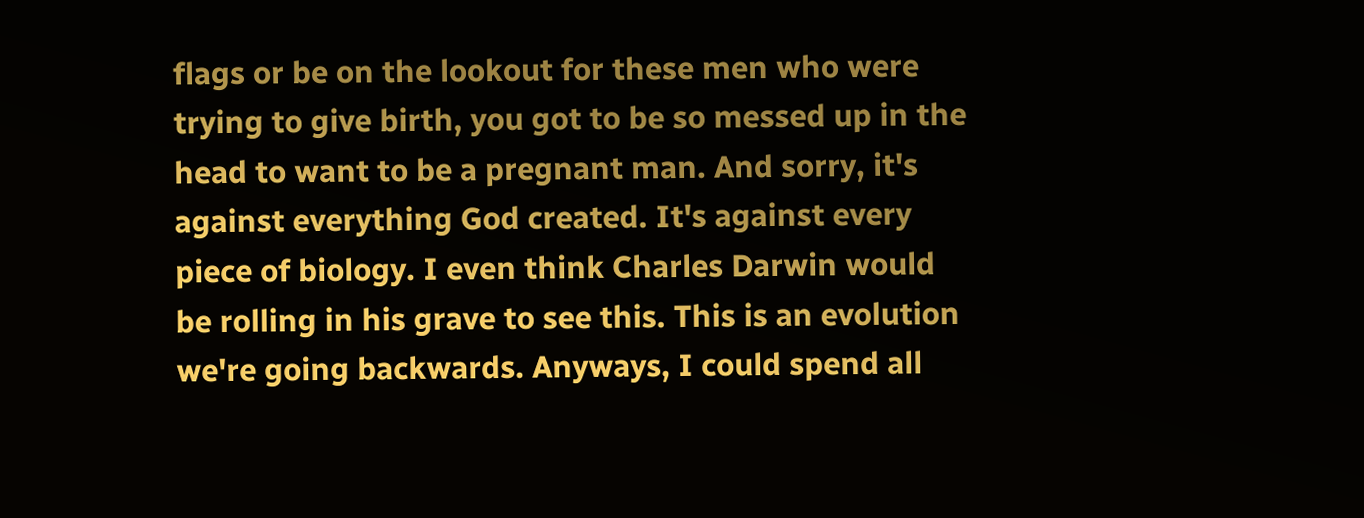flags or be on the lookout for these men who were trying to give birth, you got to be so messed up in the head to want to be a pregnant man. And sorry, it's against everything God created. It's against every piece of biology. I even think Charles Darwin would be rolling in his grave to see this. This is an evolution we're going backwards. Anyways, I could spend all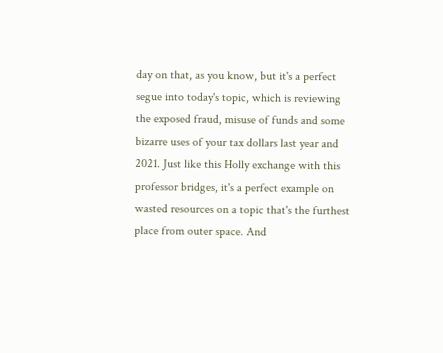day on that, as you know, but it's a perfect segue into today's topic, which is reviewing the exposed fraud, misuse of funds and some bizarre uses of your tax dollars last year and 2021. Just like this Holly exchange with this professor bridges, it's a perfect example on wasted resources on a topic that's the furthest place from outer space. And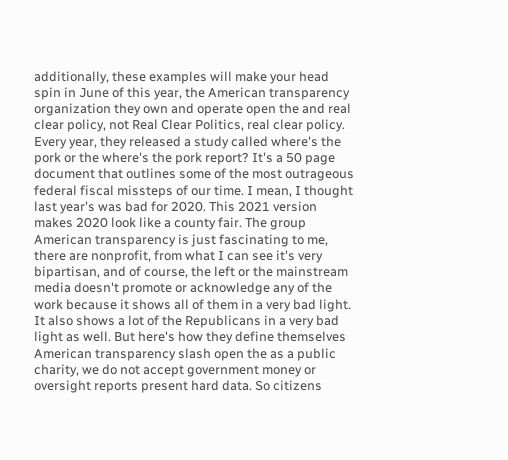additionally, these examples will make your head spin in June of this year, the American transparency organization they own and operate open the and real clear policy, not Real Clear Politics, real clear policy. Every year, they released a study called where's the pork or the where's the pork report? It's a 50 page document that outlines some of the most outrageous federal fiscal missteps of our time. I mean, I thought last year's was bad for 2020. This 2021 version makes 2020 look like a county fair. The group American transparency is just fascinating to me, there are nonprofit, from what I can see it's very bipartisan, and of course, the left or the mainstream media doesn't promote or acknowledge any of the work because it shows all of them in a very bad light. It also shows a lot of the Republicans in a very bad light as well. But here's how they define themselves American transparency slash open the as a public charity, we do not accept government money or oversight reports present hard data. So citizens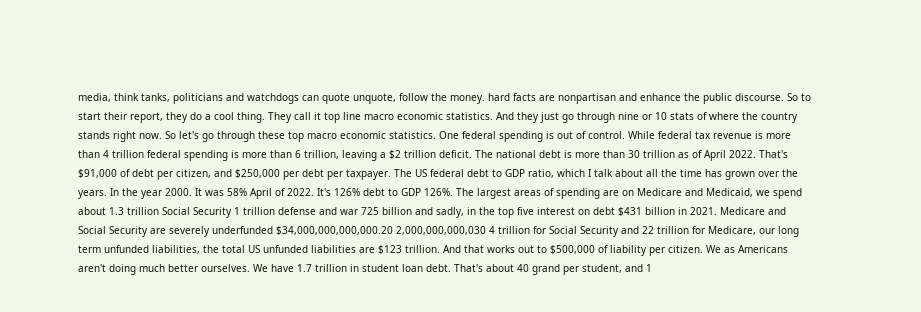media, think tanks, politicians and watchdogs can quote unquote, follow the money. hard facts are nonpartisan and enhance the public discourse. So to start their report, they do a cool thing. They call it top line macro economic statistics. And they just go through nine or 10 stats of where the country stands right now. So let's go through these top macro economic statistics. One federal spending is out of control. While federal tax revenue is more than 4 trillion federal spending is more than 6 trillion, leaving a $2 trillion deficit. The national debt is more than 30 trillion as of April 2022. That's $91,000 of debt per citizen, and $250,000 per debt per taxpayer. The US federal debt to GDP ratio, which I talk about all the time has grown over the years. In the year 2000. It was 58% April of 2022. It's 126% debt to GDP 126%. The largest areas of spending are on Medicare and Medicaid, we spend about 1.3 trillion Social Security 1 trillion defense and war 725 billion and sadly, in the top five interest on debt $431 billion in 2021. Medicare and Social Security are severely underfunded $34,000,000,000,000.20 2,000,000,000,030 4 trillion for Social Security and 22 trillion for Medicare, our long term unfunded liabilities, the total US unfunded liabilities are $123 trillion. And that works out to $500,000 of liability per citizen. We as Americans aren't doing much better ourselves. We have 1.7 trillion in student loan debt. That's about 40 grand per student, and 1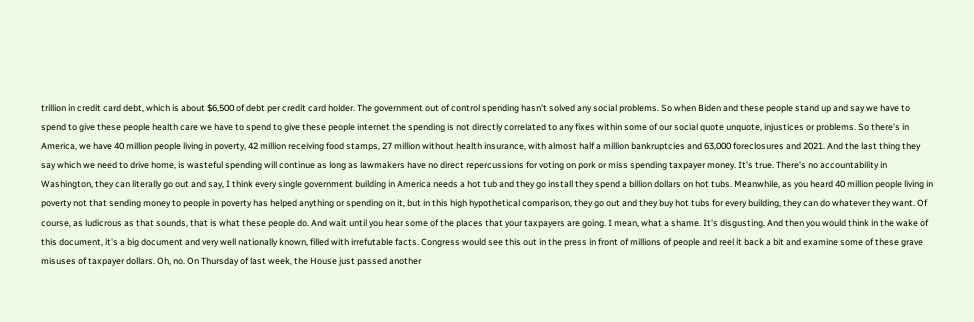trillion in credit card debt, which is about $6,500 of debt per credit card holder. The government out of control spending hasn't solved any social problems. So when Biden and these people stand up and say we have to spend to give these people health care we have to spend to give these people internet the spending is not directly correlated to any fixes within some of our social quote unquote, injustices or problems. So there's in America, we have 40 million people living in poverty, 42 million receiving food stamps, 27 million without health insurance, with almost half a million bankruptcies and 63,000 foreclosures and 2021. And the last thing they say which we need to drive home, is wasteful spending will continue as long as lawmakers have no direct repercussions for voting on pork or miss spending taxpayer money. It's true. There's no accountability in Washington, they can literally go out and say, I think every single government building in America needs a hot tub and they go install they spend a billion dollars on hot tubs. Meanwhile, as you heard 40 million people living in poverty not that sending money to people in poverty has helped anything or spending on it, but in this high hypothetical comparison, they go out and they buy hot tubs for every building, they can do whatever they want. Of course, as ludicrous as that sounds, that is what these people do. And wait until you hear some of the places that your taxpayers are going. I mean, what a shame. It's disgusting. And then you would think in the wake of this document, it's a big document and very well nationally known, filled with irrefutable facts. Congress would see this out in the press in front of millions of people and reel it back a bit and examine some of these grave misuses of taxpayer dollars. Oh, no. On Thursday of last week, the House just passed another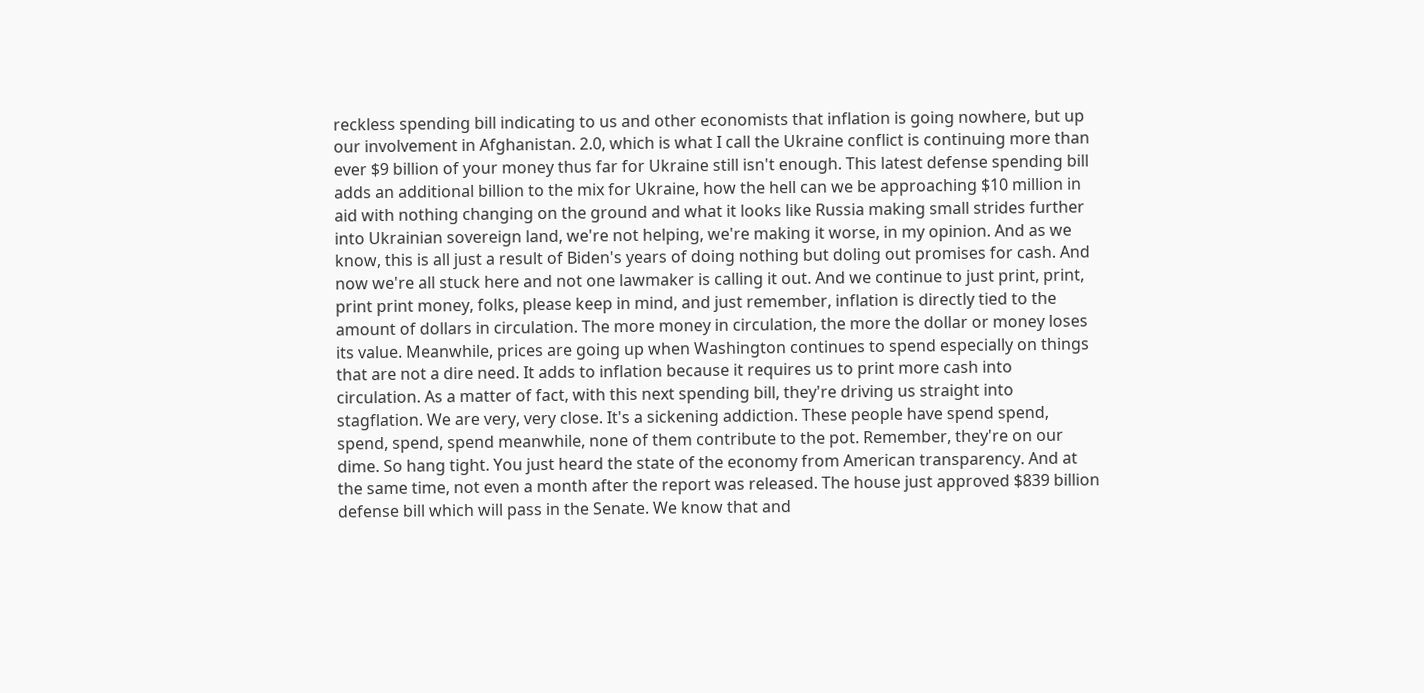reckless spending bill indicating to us and other economists that inflation is going nowhere, but up our involvement in Afghanistan. 2.0, which is what I call the Ukraine conflict is continuing more than ever $9 billion of your money thus far for Ukraine still isn't enough. This latest defense spending bill adds an additional billion to the mix for Ukraine, how the hell can we be approaching $10 million in aid with nothing changing on the ground and what it looks like Russia making small strides further into Ukrainian sovereign land, we're not helping, we're making it worse, in my opinion. And as we know, this is all just a result of Biden's years of doing nothing but doling out promises for cash. And now we're all stuck here and not one lawmaker is calling it out. And we continue to just print, print, print print money, folks, please keep in mind, and just remember, inflation is directly tied to the amount of dollars in circulation. The more money in circulation, the more the dollar or money loses its value. Meanwhile, prices are going up when Washington continues to spend especially on things that are not a dire need. It adds to inflation because it requires us to print more cash into circulation. As a matter of fact, with this next spending bill, they're driving us straight into stagflation. We are very, very close. It's a sickening addiction. These people have spend spend, spend, spend, spend meanwhile, none of them contribute to the pot. Remember, they're on our dime. So hang tight. You just heard the state of the economy from American transparency. And at the same time, not even a month after the report was released. The house just approved $839 billion defense bill which will pass in the Senate. We know that and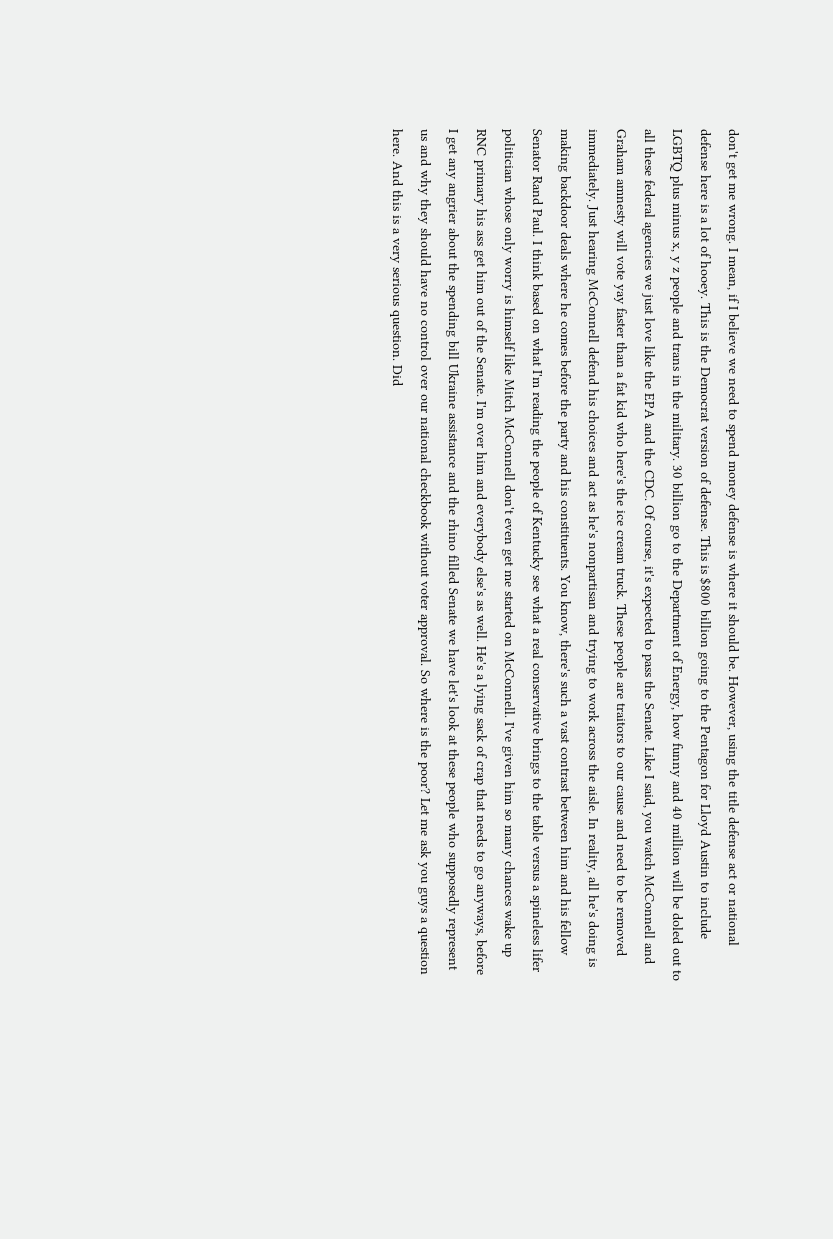don't get me wrong. I mean, if I believe we need to spend money defense is where it should be. However, using the title defense act or national defense here is a lot of hooey. This is the Democrat version of defense. This is $800 billion going to the Pentagon for Lloyd Austin to include LGBTQ plus minus x, y z people and trans in the military. 30 billion go to the Department of Energy, how funny and 40 million will be doled out to all these federal agencies we just love like the EPA and the CDC. Of course, it's expected to pass the Senate. Like I said, you watch McConnell and Graham amnesty will vote yay faster than a fat kid who here's the ice cream truck. These people are traitors to our cause and need to be removed immediately. Just hearing McConnell defend his choices and act as he's nonpartisan and trying to work across the aisle. In reality, all he's doing is making backdoor deals where he comes before the party and his constituents. You know, there's such a vast contrast between him and his fellow Senator Rand Paul. I think based on what I'm reading the people of Kentucky see what a real conservative brings to the table versus a spineless lifer politician whose only worry is himself like Mitch McConnell don't even get me started on McConnell. I've given him so many chances wake up RNC primary his ass get him out of the Senate. I'm over him and everybody else's as well. He's a lying sack of crap that needs to go anyways, before I get any angrier about the spending bill Ukraine assistance and the rhino filled Senate we have let's look at these people who supposedly represent us and why they should have no control over our national checkbook without voter approval. So where is the poor? Let me ask you guys a question here. And this is a very serious question. Did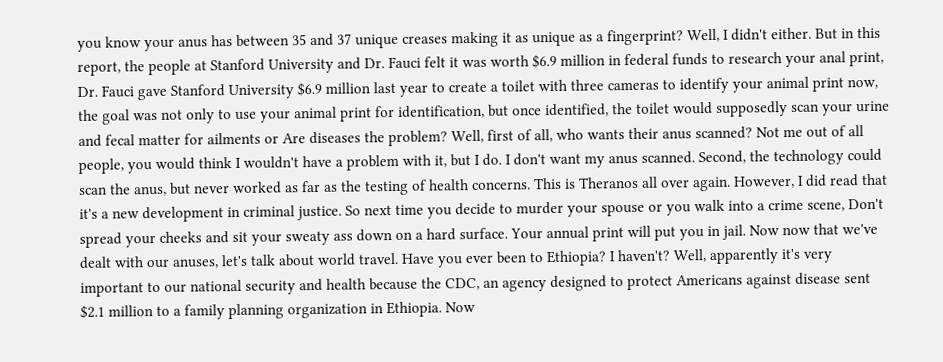you know your anus has between 35 and 37 unique creases making it as unique as a fingerprint? Well, I didn't either. But in this report, the people at Stanford University and Dr. Fauci felt it was worth $6.9 million in federal funds to research your anal print, Dr. Fauci gave Stanford University $6.9 million last year to create a toilet with three cameras to identify your animal print now, the goal was not only to use your animal print for identification, but once identified, the toilet would supposedly scan your urine and fecal matter for ailments or Are diseases the problem? Well, first of all, who wants their anus scanned? Not me out of all people, you would think I wouldn't have a problem with it, but I do. I don't want my anus scanned. Second, the technology could scan the anus, but never worked as far as the testing of health concerns. This is Theranos all over again. However, I did read that it's a new development in criminal justice. So next time you decide to murder your spouse or you walk into a crime scene, Don't spread your cheeks and sit your sweaty ass down on a hard surface. Your annual print will put you in jail. Now now that we've dealt with our anuses, let's talk about world travel. Have you ever been to Ethiopia? I haven't? Well, apparently it's very important to our national security and health because the CDC, an agency designed to protect Americans against disease sent $2.1 million to a family planning organization in Ethiopia. Now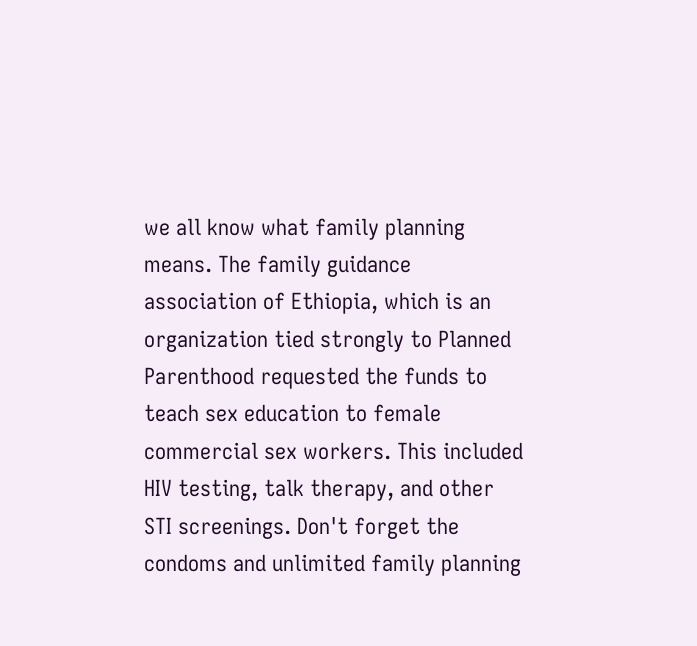we all know what family planning means. The family guidance association of Ethiopia, which is an organization tied strongly to Planned Parenthood requested the funds to teach sex education to female commercial sex workers. This included HIV testing, talk therapy, and other STI screenings. Don't forget the condoms and unlimited family planning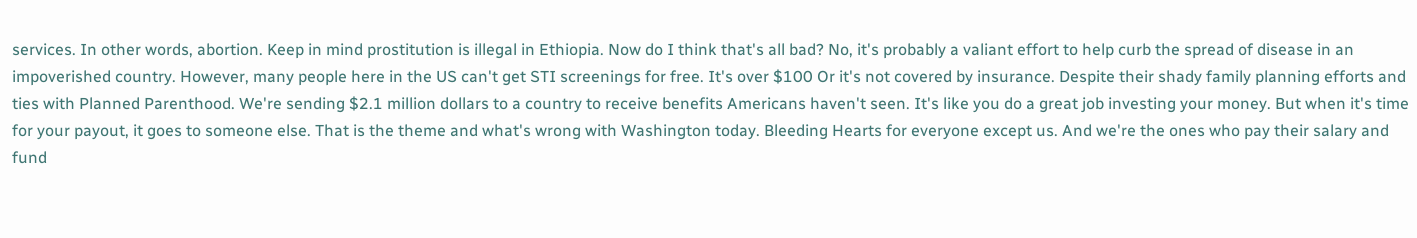services. In other words, abortion. Keep in mind prostitution is illegal in Ethiopia. Now do I think that's all bad? No, it's probably a valiant effort to help curb the spread of disease in an impoverished country. However, many people here in the US can't get STI screenings for free. It's over $100 Or it's not covered by insurance. Despite their shady family planning efforts and ties with Planned Parenthood. We're sending $2.1 million dollars to a country to receive benefits Americans haven't seen. It's like you do a great job investing your money. But when it's time for your payout, it goes to someone else. That is the theme and what's wrong with Washington today. Bleeding Hearts for everyone except us. And we're the ones who pay their salary and fund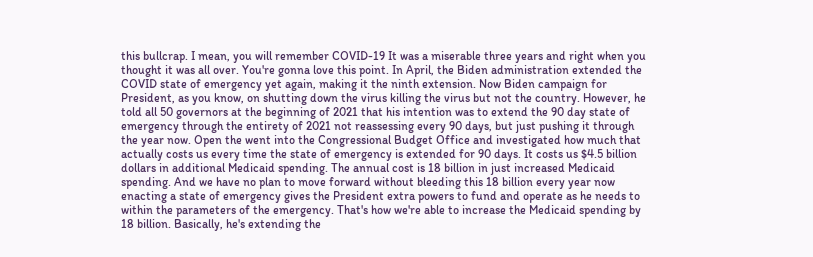this bullcrap. I mean, you will remember COVID-19 It was a miserable three years and right when you thought it was all over. You're gonna love this point. In April, the Biden administration extended the COVID state of emergency yet again, making it the ninth extension. Now Biden campaign for President, as you know, on shutting down the virus killing the virus but not the country. However, he told all 50 governors at the beginning of 2021 that his intention was to extend the 90 day state of emergency through the entirety of 2021 not reassessing every 90 days, but just pushing it through the year now. Open the went into the Congressional Budget Office and investigated how much that actually costs us every time the state of emergency is extended for 90 days. It costs us $4.5 billion dollars in additional Medicaid spending. The annual cost is 18 billion in just increased Medicaid spending. And we have no plan to move forward without bleeding this 18 billion every year now enacting a state of emergency gives the President extra powers to fund and operate as he needs to within the parameters of the emergency. That's how we're able to increase the Medicaid spending by 18 billion. Basically, he's extending the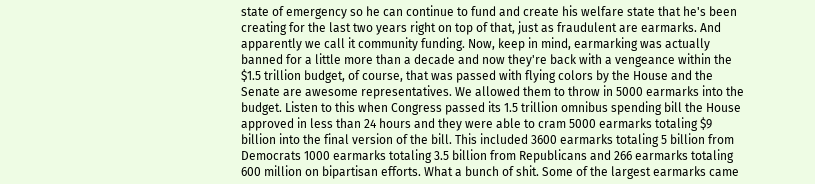state of emergency so he can continue to fund and create his welfare state that he's been creating for the last two years right on top of that, just as fraudulent are earmarks. And apparently we call it community funding. Now, keep in mind, earmarking was actually banned for a little more than a decade and now they're back with a vengeance within the $1.5 trillion budget, of course, that was passed with flying colors by the House and the Senate are awesome representatives. We allowed them to throw in 5000 earmarks into the budget. Listen to this when Congress passed its 1.5 trillion omnibus spending bill the House approved in less than 24 hours and they were able to cram 5000 earmarks totaling $9 billion into the final version of the bill. This included 3600 earmarks totaling 5 billion from Democrats 1000 earmarks totaling 3.5 billion from Republicans and 266 earmarks totaling 600 million on bipartisan efforts. What a bunch of shit. Some of the largest earmarks came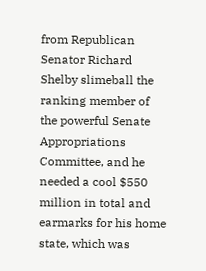from Republican Senator Richard Shelby slimeball the ranking member of the powerful Senate Appropriations Committee, and he needed a cool $550 million in total and earmarks for his home state, which was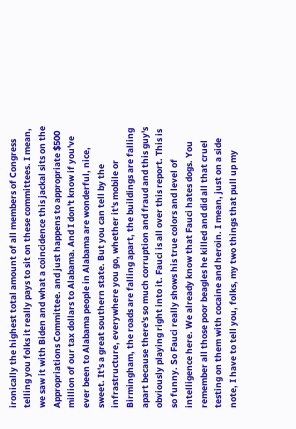ironically the highest total amount of all members of Congress telling you folks it really pays to sit on these committees. I mean, we saw it with Biden and what a coincidence this jackal sits on the Appropriations Committee. and just happens to appropriate $500 million of our tax dollars to Alabama. And I don't know if you've ever been to Alabama people in Alabama are wonderful, nice, sweet. It's a great southern state. But you can tell by the infrastructure, everywhere you go, whether it's mobile or Birmingham, the roads are falling apart, the buildings are falling apart because there's so much corruption and fraud and this guy's obviously playing right into it. Fauci is all over this report. This is so funny. So Fauci really shows his true colors and level of intelligence here. We already know that Fauci hates dogs. You remember all those poor beagles he killed and did all that cruel testing on them with cocaine and heroin. I mean, just on a side note, I have to tell you, folks, my two things that pull up my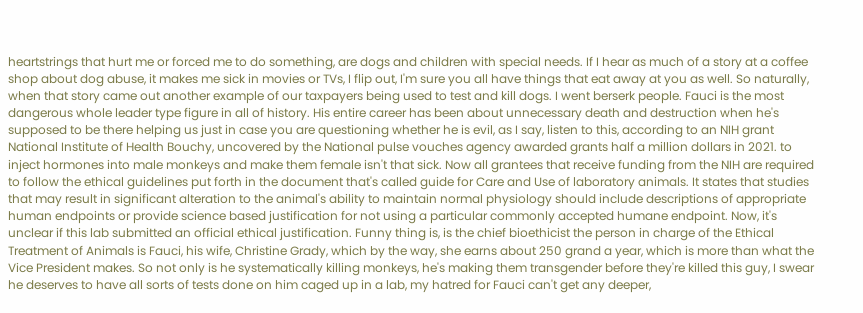heartstrings that hurt me or forced me to do something, are dogs and children with special needs. If I hear as much of a story at a coffee shop about dog abuse, it makes me sick in movies or TVs, I flip out, I'm sure you all have things that eat away at you as well. So naturally, when that story came out another example of our taxpayers being used to test and kill dogs. I went berserk people. Fauci is the most dangerous whole leader type figure in all of history. His entire career has been about unnecessary death and destruction when he's supposed to be there helping us just in case you are questioning whether he is evil, as I say, listen to this, according to an NIH grant National Institute of Health Bouchy, uncovered by the National pulse vouches agency awarded grants half a million dollars in 2021. to inject hormones into male monkeys and make them female isn't that sick. Now all grantees that receive funding from the NIH are required to follow the ethical guidelines put forth in the document that's called guide for Care and Use of laboratory animals. It states that studies that may result in significant alteration to the animal's ability to maintain normal physiology should include descriptions of appropriate human endpoints or provide science based justification for not using a particular commonly accepted humane endpoint. Now, it's unclear if this lab submitted an official ethical justification. Funny thing is, is the chief bioethicist the person in charge of the Ethical Treatment of Animals is Fauci, his wife, Christine Grady, which by the way, she earns about 250 grand a year, which is more than what the Vice President makes. So not only is he systematically killing monkeys, he's making them transgender before they're killed this guy, I swear he deserves to have all sorts of tests done on him caged up in a lab, my hatred for Fauci can't get any deeper,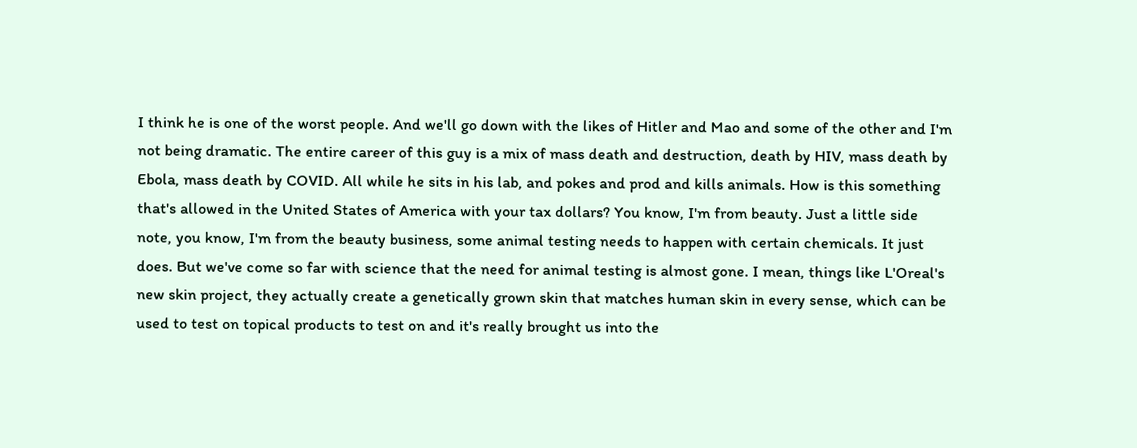I think he is one of the worst people. And we'll go down with the likes of Hitler and Mao and some of the other and I'm not being dramatic. The entire career of this guy is a mix of mass death and destruction, death by HIV, mass death by Ebola, mass death by COVID. All while he sits in his lab, and pokes and prod and kills animals. How is this something that's allowed in the United States of America with your tax dollars? You know, I'm from beauty. Just a little side note, you know, I'm from the beauty business, some animal testing needs to happen with certain chemicals. It just does. But we've come so far with science that the need for animal testing is almost gone. I mean, things like L'Oreal's new skin project, they actually create a genetically grown skin that matches human skin in every sense, which can be used to test on topical products to test on and it's really brought us into the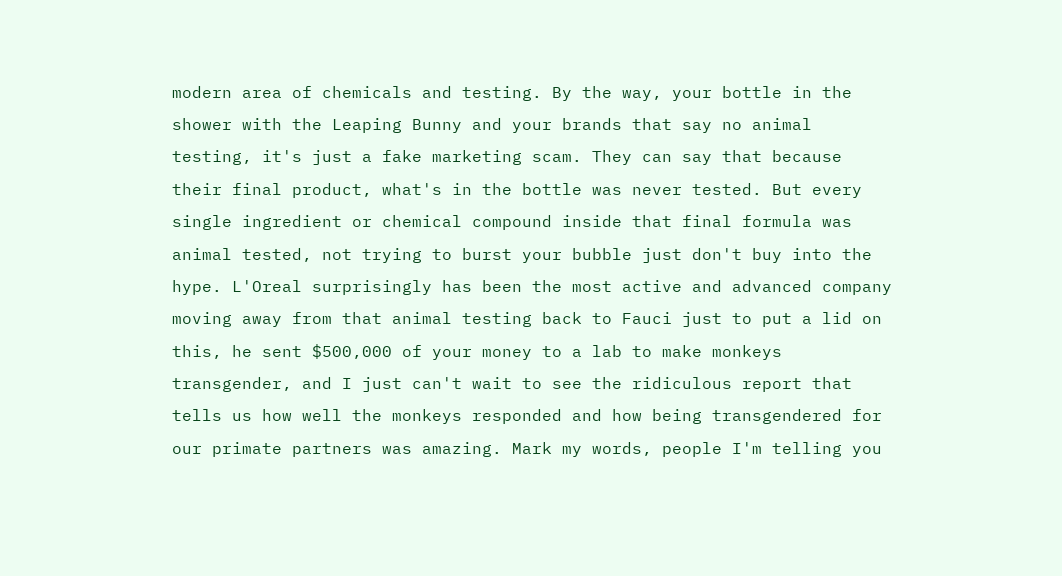modern area of chemicals and testing. By the way, your bottle in the shower with the Leaping Bunny and your brands that say no animal testing, it's just a fake marketing scam. They can say that because their final product, what's in the bottle was never tested. But every single ingredient or chemical compound inside that final formula was animal tested, not trying to burst your bubble just don't buy into the hype. L'Oreal surprisingly has been the most active and advanced company moving away from that animal testing back to Fauci just to put a lid on this, he sent $500,000 of your money to a lab to make monkeys transgender, and I just can't wait to see the ridiculous report that tells us how well the monkeys responded and how being transgendered for our primate partners was amazing. Mark my words, people I'm telling you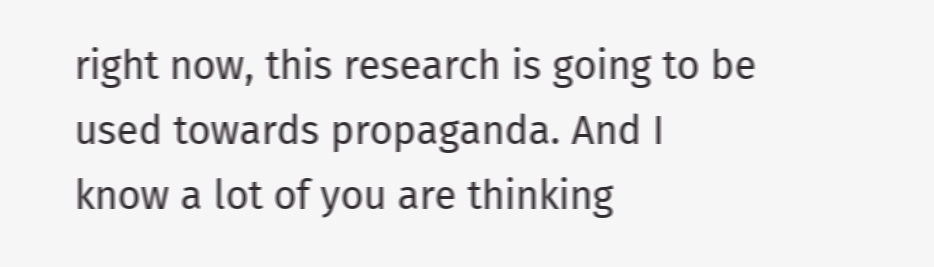right now, this research is going to be used towards propaganda. And I know a lot of you are thinking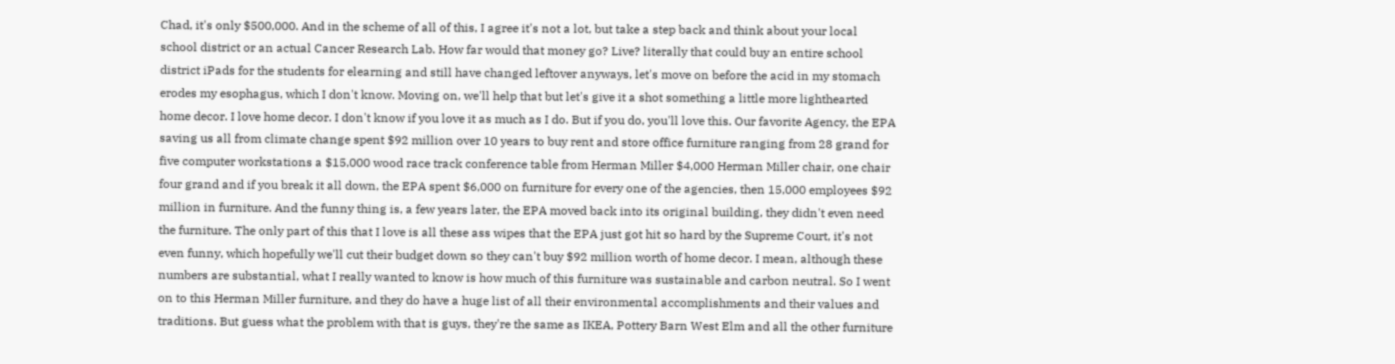Chad, it's only $500,000. And in the scheme of all of this, I agree it's not a lot, but take a step back and think about your local school district or an actual Cancer Research Lab. How far would that money go? Live? literally that could buy an entire school district iPads for the students for elearning and still have changed leftover anyways, let's move on before the acid in my stomach erodes my esophagus, which I don't know. Moving on, we'll help that but let's give it a shot something a little more lighthearted home decor. I love home decor. I don't know if you love it as much as I do. But if you do, you'll love this. Our favorite Agency, the EPA saving us all from climate change spent $92 million over 10 years to buy rent and store office furniture ranging from 28 grand for five computer workstations a $15,000 wood race track conference table from Herman Miller $4,000 Herman Miller chair, one chair four grand and if you break it all down, the EPA spent $6,000 on furniture for every one of the agencies, then 15,000 employees $92 million in furniture. And the funny thing is, a few years later, the EPA moved back into its original building, they didn't even need the furniture. The only part of this that I love is all these ass wipes that the EPA just got hit so hard by the Supreme Court, it's not even funny, which hopefully we'll cut their budget down so they can't buy $92 million worth of home decor. I mean, although these numbers are substantial, what I really wanted to know is how much of this furniture was sustainable and carbon neutral. So I went on to this Herman Miller furniture, and they do have a huge list of all their environmental accomplishments and their values and traditions. But guess what the problem with that is guys, they're the same as IKEA, Pottery Barn West Elm and all the other furniture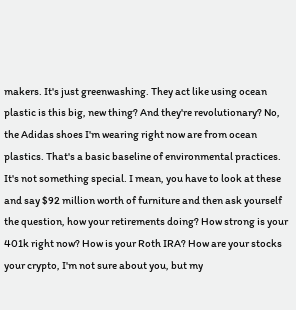makers. It's just greenwashing. They act like using ocean plastic is this big, new thing? And they're revolutionary? No, the Adidas shoes I'm wearing right now are from ocean plastics. That's a basic baseline of environmental practices. It's not something special. I mean, you have to look at these and say $92 million worth of furniture and then ask yourself the question, how your retirements doing? How strong is your 401k right now? How is your Roth IRA? How are your stocks your crypto, I'm not sure about you, but my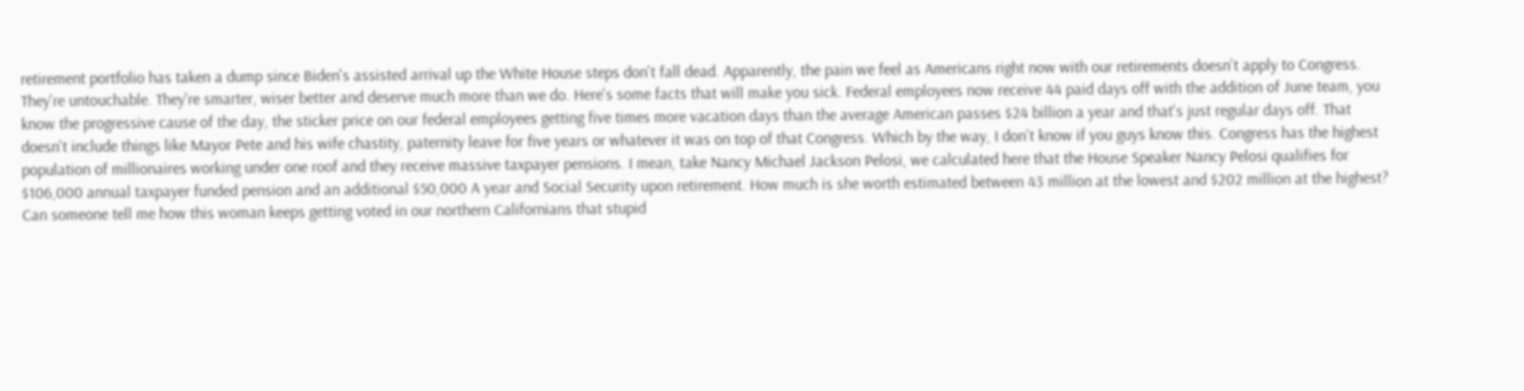retirement portfolio has taken a dump since Biden's assisted arrival up the White House steps don't fall dead. Apparently, the pain we feel as Americans right now with our retirements doesn't apply to Congress. They're untouchable. They're smarter, wiser better and deserve much more than we do. Here's some facts that will make you sick. Federal employees now receive 44 paid days off with the addition of June team, you know the progressive cause of the day, the sticker price on our federal employees getting five times more vacation days than the average American passes $24 billion a year and that's just regular days off. That doesn't include things like Mayor Pete and his wife chastity, paternity leave for five years or whatever it was on top of that Congress. Which by the way, I don't know if you guys know this. Congress has the highest population of millionaires working under one roof and they receive massive taxpayer pensions. I mean, take Nancy Michael Jackson Pelosi, we calculated here that the House Speaker Nancy Pelosi qualifies for $106,000 annual taxpayer funded pension and an additional $50,000 A year and Social Security upon retirement. How much is she worth estimated between 43 million at the lowest and $202 million at the highest? Can someone tell me how this woman keeps getting voted in our northern Californians that stupid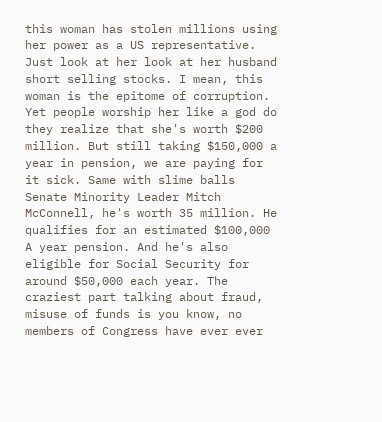this woman has stolen millions using her power as a US representative. Just look at her look at her husband short selling stocks. I mean, this woman is the epitome of corruption. Yet people worship her like a god do they realize that she's worth $200 million. But still taking $150,000 a year in pension, we are paying for it sick. Same with slime balls Senate Minority Leader Mitch McConnell, he's worth 35 million. He qualifies for an estimated $100,000 A year pension. And he's also eligible for Social Security for around $50,000 each year. The craziest part talking about fraud, misuse of funds is you know, no members of Congress have ever ever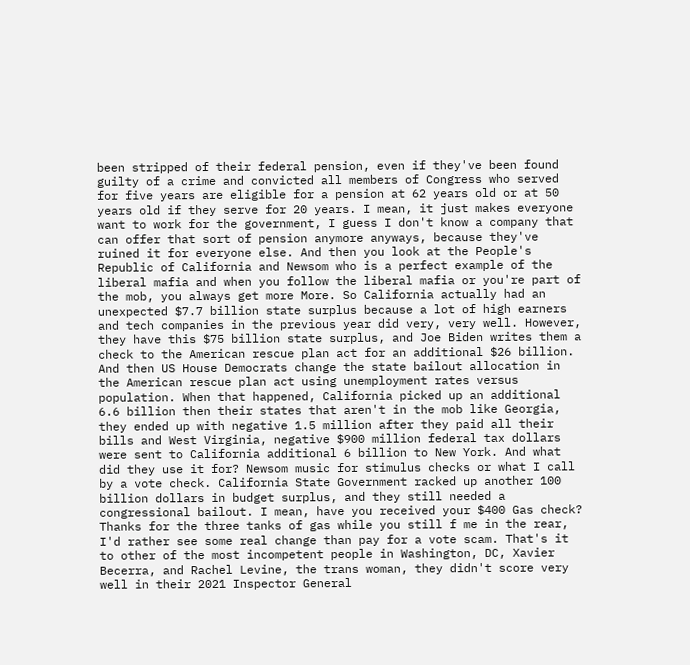been stripped of their federal pension, even if they've been found guilty of a crime and convicted all members of Congress who served for five years are eligible for a pension at 62 years old or at 50 years old if they serve for 20 years. I mean, it just makes everyone want to work for the government, I guess I don't know a company that can offer that sort of pension anymore anyways, because they've ruined it for everyone else. And then you look at the People's Republic of California and Newsom who is a perfect example of the liberal mafia and when you follow the liberal mafia or you're part of the mob, you always get more More. So California actually had an unexpected $7.7 billion state surplus because a lot of high earners and tech companies in the previous year did very, very well. However, they have this $75 billion state surplus, and Joe Biden writes them a check to the American rescue plan act for an additional $26 billion. And then US House Democrats change the state bailout allocation in the American rescue plan act using unemployment rates versus population. When that happened, California picked up an additional 6.6 billion then their states that aren't in the mob like Georgia, they ended up with negative 1.5 million after they paid all their bills and West Virginia, negative $900 million federal tax dollars were sent to California additional 6 billion to New York. And what did they use it for? Newsom music for stimulus checks or what I call by a vote check. California State Government racked up another 100 billion dollars in budget surplus, and they still needed a congressional bailout. I mean, have you received your $400 Gas check? Thanks for the three tanks of gas while you still f me in the rear, I'd rather see some real change than pay for a vote scam. That's it to other of the most incompetent people in Washington, DC, Xavier Becerra, and Rachel Levine, the trans woman, they didn't score very well in their 2021 Inspector General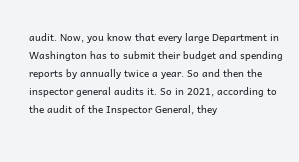audit. Now, you know that every large Department in Washington has to submit their budget and spending reports by annually twice a year. So and then the inspector general audits it. So in 2021, according to the audit of the Inspector General, they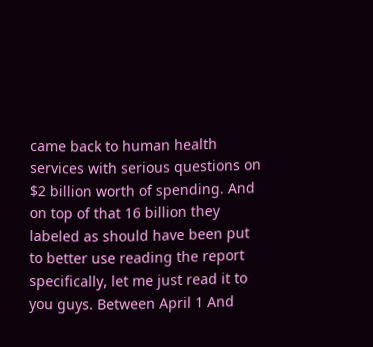came back to human health services with serious questions on $2 billion worth of spending. And on top of that 16 billion they labeled as should have been put to better use reading the report specifically, let me just read it to you guys. Between April 1 And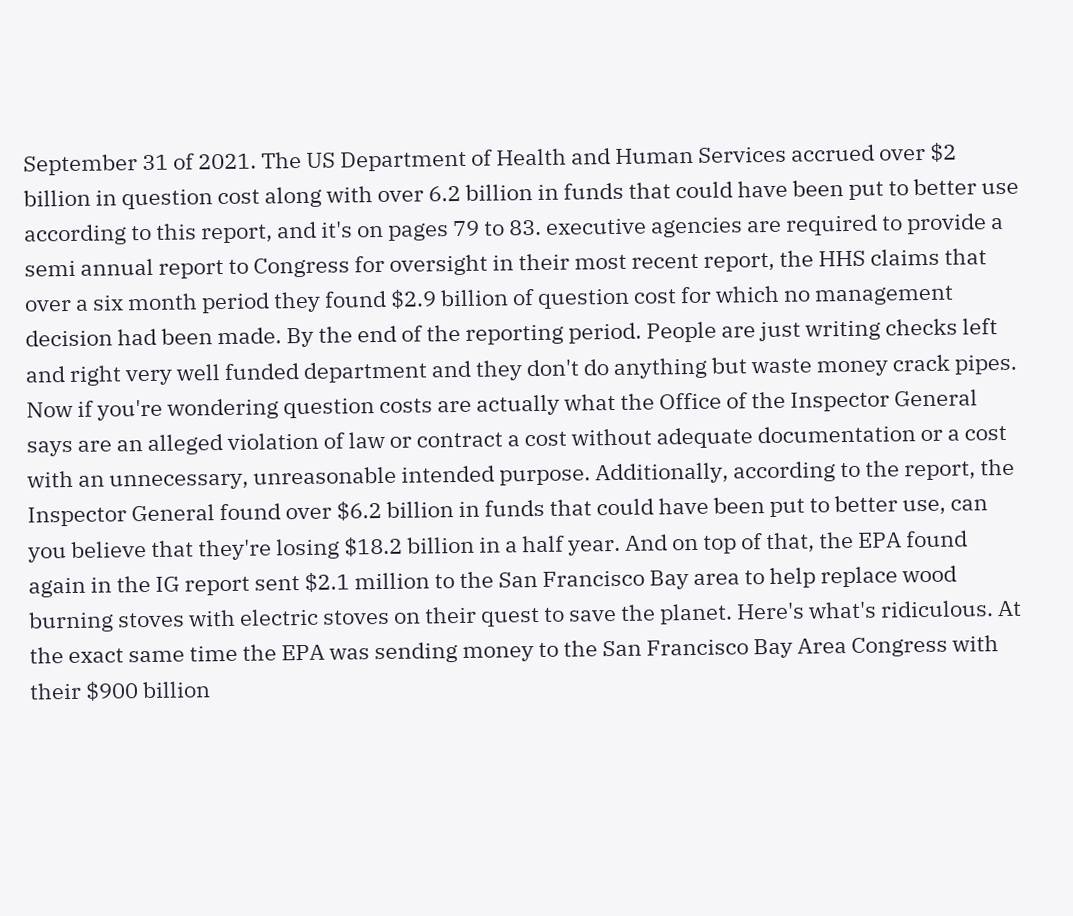September 31 of 2021. The US Department of Health and Human Services accrued over $2 billion in question cost along with over 6.2 billion in funds that could have been put to better use according to this report, and it's on pages 79 to 83. executive agencies are required to provide a semi annual report to Congress for oversight in their most recent report, the HHS claims that over a six month period they found $2.9 billion of question cost for which no management decision had been made. By the end of the reporting period. People are just writing checks left and right very well funded department and they don't do anything but waste money crack pipes. Now if you're wondering question costs are actually what the Office of the Inspector General says are an alleged violation of law or contract a cost without adequate documentation or a cost with an unnecessary, unreasonable intended purpose. Additionally, according to the report, the Inspector General found over $6.2 billion in funds that could have been put to better use, can you believe that they're losing $18.2 billion in a half year. And on top of that, the EPA found again in the IG report sent $2.1 million to the San Francisco Bay area to help replace wood burning stoves with electric stoves on their quest to save the planet. Here's what's ridiculous. At the exact same time the EPA was sending money to the San Francisco Bay Area Congress with their $900 billion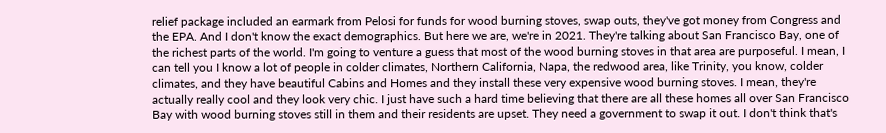relief package included an earmark from Pelosi for funds for wood burning stoves, swap outs, they've got money from Congress and the EPA. And I don't know the exact demographics. But here we are, we're in 2021. They're talking about San Francisco Bay, one of the richest parts of the world. I'm going to venture a guess that most of the wood burning stoves in that area are purposeful. I mean, I can tell you I know a lot of people in colder climates, Northern California, Napa, the redwood area, like Trinity, you know, colder climates, and they have beautiful Cabins and Homes and they install these very expensive wood burning stoves. I mean, they're actually really cool and they look very chic. I just have such a hard time believing that there are all these homes all over San Francisco Bay with wood burning stoves still in them and their residents are upset. They need a government to swap it out. I don't think that's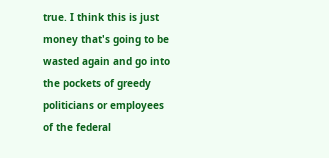true. I think this is just money that's going to be wasted again and go into the pockets of greedy politicians or employees of the federal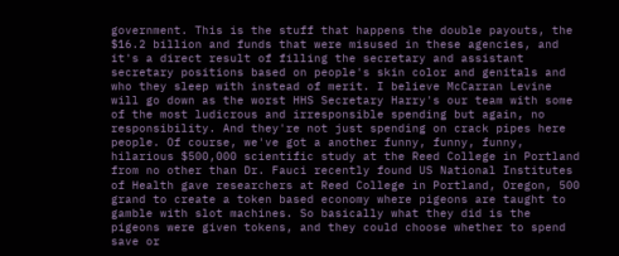government. This is the stuff that happens the double payouts, the $16.2 billion and funds that were misused in these agencies, and it's a direct result of filling the secretary and assistant secretary positions based on people's skin color and genitals and who they sleep with instead of merit. I believe McCarran Levine will go down as the worst HHS Secretary Harry's our team with some of the most ludicrous and irresponsible spending but again, no responsibility. And they're not just spending on crack pipes here people. Of course, we've got a another funny, funny, funny, hilarious $500,000 scientific study at the Reed College in Portland from no other than Dr. Fauci recently found US National Institutes of Health gave researchers at Reed College in Portland, Oregon, 500 grand to create a token based economy where pigeons are taught to gamble with slot machines. So basically what they did is the pigeons were given tokens, and they could choose whether to spend save or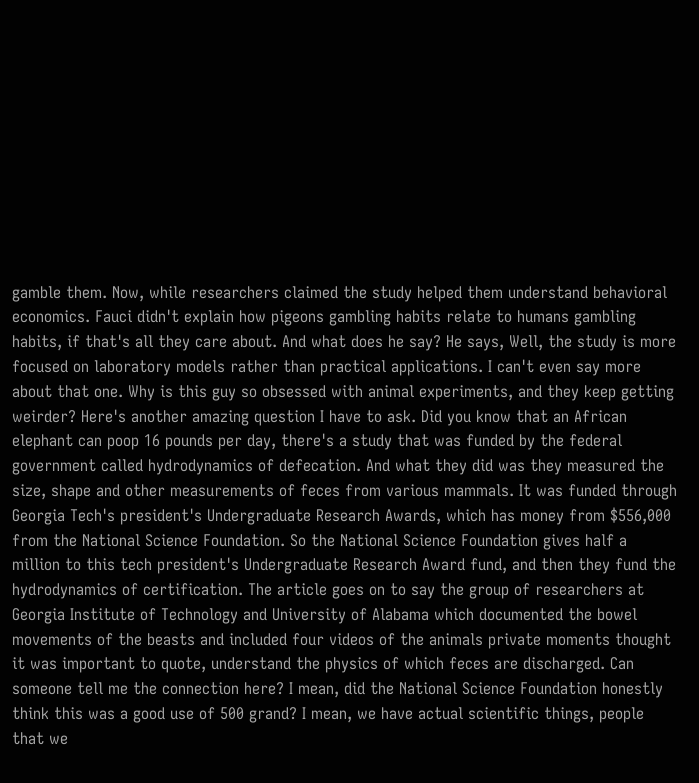gamble them. Now, while researchers claimed the study helped them understand behavioral economics. Fauci didn't explain how pigeons gambling habits relate to humans gambling habits, if that's all they care about. And what does he say? He says, Well, the study is more focused on laboratory models rather than practical applications. I can't even say more about that one. Why is this guy so obsessed with animal experiments, and they keep getting weirder? Here's another amazing question I have to ask. Did you know that an African elephant can poop 16 pounds per day, there's a study that was funded by the federal government called hydrodynamics of defecation. And what they did was they measured the size, shape and other measurements of feces from various mammals. It was funded through Georgia Tech's president's Undergraduate Research Awards, which has money from $556,000 from the National Science Foundation. So the National Science Foundation gives half a million to this tech president's Undergraduate Research Award fund, and then they fund the hydrodynamics of certification. The article goes on to say the group of researchers at Georgia Institute of Technology and University of Alabama which documented the bowel movements of the beasts and included four videos of the animals private moments thought it was important to quote, understand the physics of which feces are discharged. Can someone tell me the connection here? I mean, did the National Science Foundation honestly think this was a good use of 500 grand? I mean, we have actual scientific things, people that we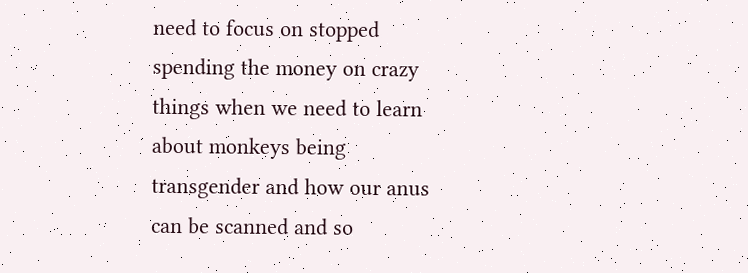need to focus on stopped spending the money on crazy things when we need to learn about monkeys being transgender and how our anus can be scanned and so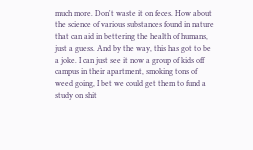much more. Don't waste it on feces. How about the science of various substances found in nature that can aid in bettering the health of humans, just a guess. And by the way, this has got to be a joke. I can just see it now a group of kids off campus in their apartment, smoking tons of weed going, I bet we could get them to fund a study on shit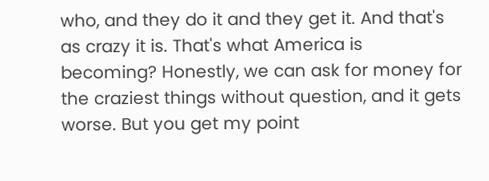who, and they do it and they get it. And that's as crazy it is. That's what America is becoming? Honestly, we can ask for money for the craziest things without question, and it gets worse. But you get my point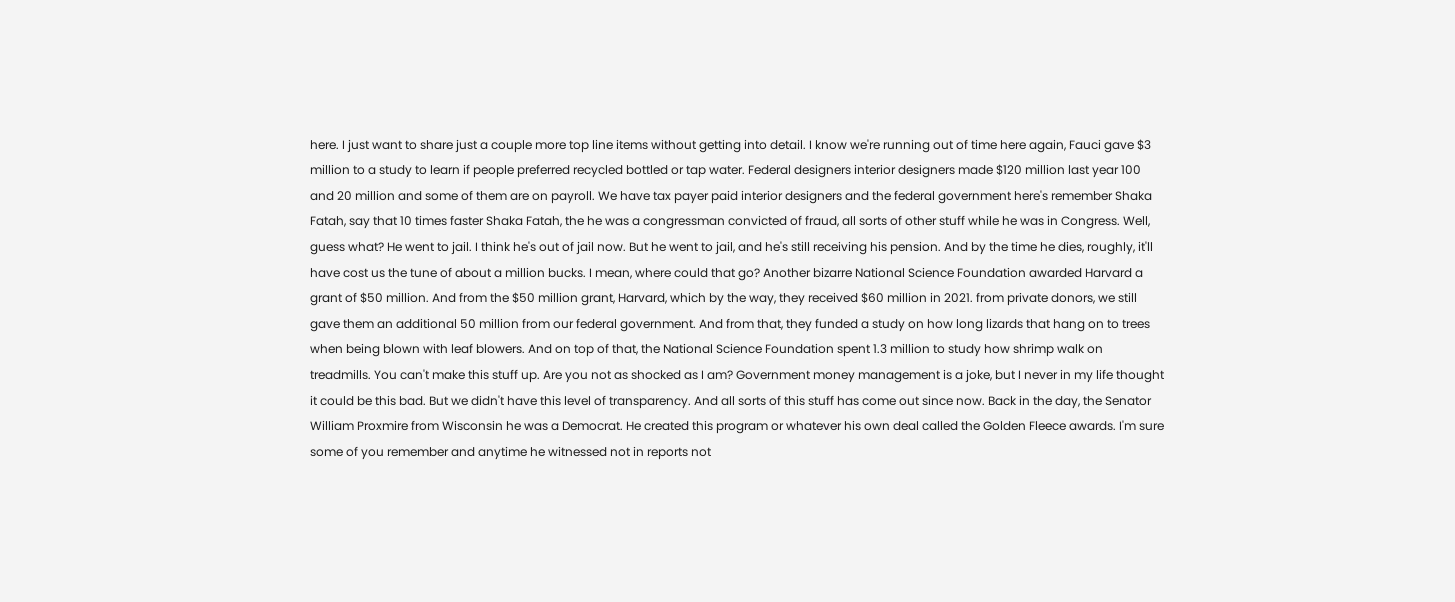here. I just want to share just a couple more top line items without getting into detail. I know we're running out of time here again, Fauci gave $3 million to a study to learn if people preferred recycled bottled or tap water. Federal designers interior designers made $120 million last year 100 and 20 million and some of them are on payroll. We have tax payer paid interior designers and the federal government here's remember Shaka Fatah, say that 10 times faster Shaka Fatah, the he was a congressman convicted of fraud, all sorts of other stuff while he was in Congress. Well, guess what? He went to jail. I think he's out of jail now. But he went to jail, and he's still receiving his pension. And by the time he dies, roughly, it'll have cost us the tune of about a million bucks. I mean, where could that go? Another bizarre National Science Foundation awarded Harvard a grant of $50 million. And from the $50 million grant, Harvard, which by the way, they received $60 million in 2021. from private donors, we still gave them an additional 50 million from our federal government. And from that, they funded a study on how long lizards that hang on to trees when being blown with leaf blowers. And on top of that, the National Science Foundation spent 1.3 million to study how shrimp walk on treadmills. You can't make this stuff up. Are you not as shocked as I am? Government money management is a joke, but I never in my life thought it could be this bad. But we didn't have this level of transparency. And all sorts of this stuff has come out since now. Back in the day, the Senator William Proxmire from Wisconsin he was a Democrat. He created this program or whatever his own deal called the Golden Fleece awards. I'm sure some of you remember and anytime he witnessed not in reports not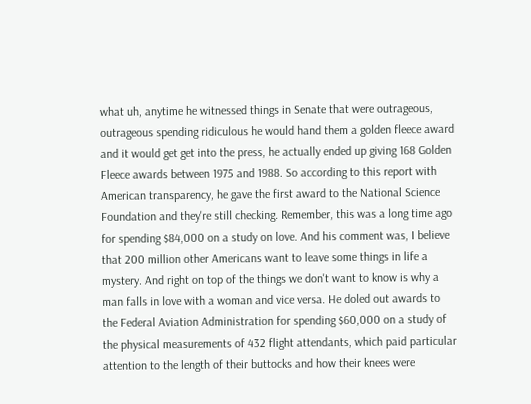what uh, anytime he witnessed things in Senate that were outrageous, outrageous spending ridiculous he would hand them a golden fleece award and it would get get into the press, he actually ended up giving 168 Golden Fleece awards between 1975 and 1988. So according to this report with American transparency, he gave the first award to the National Science Foundation and they're still checking. Remember, this was a long time ago for spending $84,000 on a study on love. And his comment was, I believe that 200 million other Americans want to leave some things in life a mystery. And right on top of the things we don't want to know is why a man falls in love with a woman and vice versa. He doled out awards to the Federal Aviation Administration for spending $60,000 on a study of the physical measurements of 432 flight attendants, which paid particular attention to the length of their buttocks and how their knees were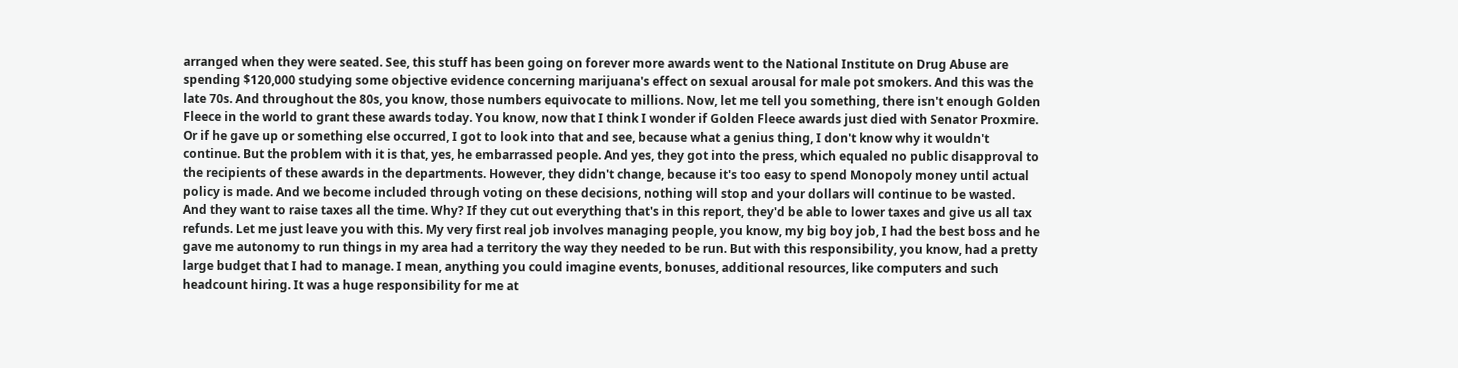arranged when they were seated. See, this stuff has been going on forever more awards went to the National Institute on Drug Abuse are spending $120,000 studying some objective evidence concerning marijuana's effect on sexual arousal for male pot smokers. And this was the late 70s. And throughout the 80s, you know, those numbers equivocate to millions. Now, let me tell you something, there isn't enough Golden Fleece in the world to grant these awards today. You know, now that I think I wonder if Golden Fleece awards just died with Senator Proxmire. Or if he gave up or something else occurred, I got to look into that and see, because what a genius thing, I don't know why it wouldn't continue. But the problem with it is that, yes, he embarrassed people. And yes, they got into the press, which equaled no public disapproval to the recipients of these awards in the departments. However, they didn't change, because it's too easy to spend Monopoly money until actual policy is made. And we become included through voting on these decisions, nothing will stop and your dollars will continue to be wasted. And they want to raise taxes all the time. Why? If they cut out everything that's in this report, they'd be able to lower taxes and give us all tax refunds. Let me just leave you with this. My very first real job involves managing people, you know, my big boy job, I had the best boss and he gave me autonomy to run things in my area had a territory the way they needed to be run. But with this responsibility, you know, had a pretty large budget that I had to manage. I mean, anything you could imagine events, bonuses, additional resources, like computers and such headcount hiring. It was a huge responsibility for me at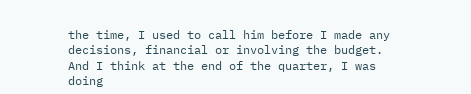the time, I used to call him before I made any decisions, financial or involving the budget. And I think at the end of the quarter, I was doing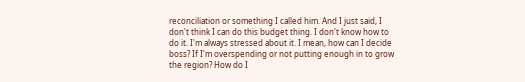reconciliation or something I called him. And I just said, I don't think I can do this budget thing. I don't know how to do it. I'm always stressed about it. I mean, how can I decide boss? If I'm overspending or not putting enough in to grow the region? How do I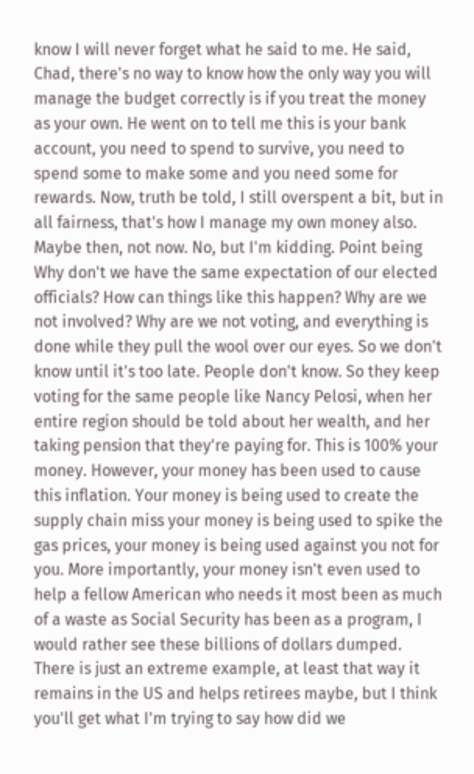know I will never forget what he said to me. He said, Chad, there's no way to know how the only way you will manage the budget correctly is if you treat the money as your own. He went on to tell me this is your bank account, you need to spend to survive, you need to spend some to make some and you need some for rewards. Now, truth be told, I still overspent a bit, but in all fairness, that's how I manage my own money also. Maybe then, not now. No, but I'm kidding. Point being Why don't we have the same expectation of our elected officials? How can things like this happen? Why are we not involved? Why are we not voting, and everything is done while they pull the wool over our eyes. So we don't know until it's too late. People don't know. So they keep voting for the same people like Nancy Pelosi, when her entire region should be told about her wealth, and her taking pension that they're paying for. This is 100% your money. However, your money has been used to cause this inflation. Your money is being used to create the supply chain miss your money is being used to spike the gas prices, your money is being used against you not for you. More importantly, your money isn't even used to help a fellow American who needs it most been as much of a waste as Social Security has been as a program, I would rather see these billions of dollars dumped. There is just an extreme example, at least that way it remains in the US and helps retirees maybe, but I think you'll get what I'm trying to say how did we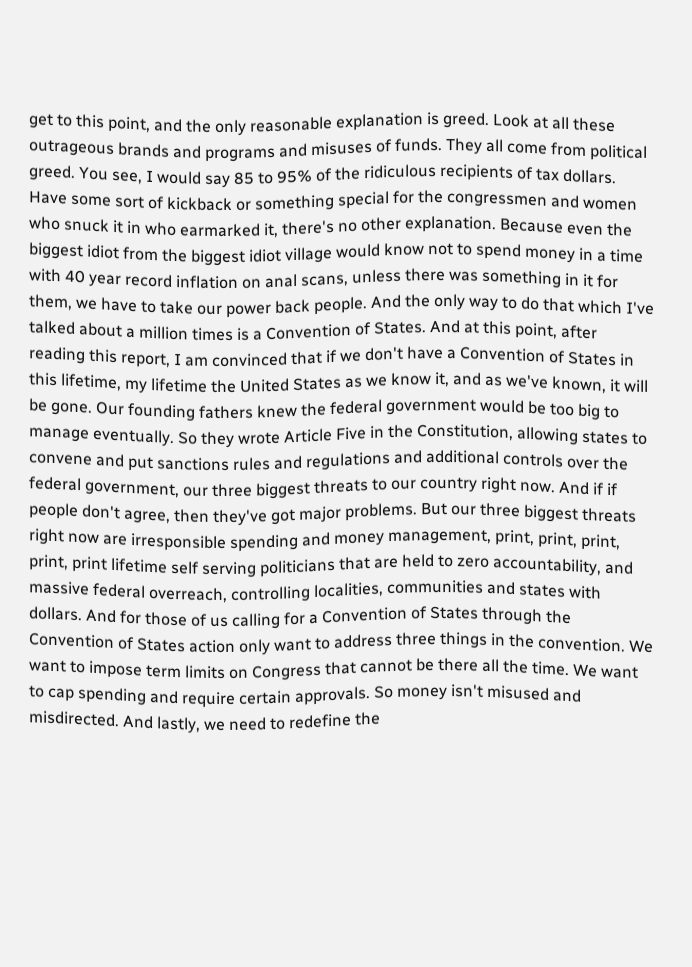get to this point, and the only reasonable explanation is greed. Look at all these outrageous brands and programs and misuses of funds. They all come from political greed. You see, I would say 85 to 95% of the ridiculous recipients of tax dollars. Have some sort of kickback or something special for the congressmen and women who snuck it in who earmarked it, there's no other explanation. Because even the biggest idiot from the biggest idiot village would know not to spend money in a time with 40 year record inflation on anal scans, unless there was something in it for them, we have to take our power back people. And the only way to do that which I've talked about a million times is a Convention of States. And at this point, after reading this report, I am convinced that if we don't have a Convention of States in this lifetime, my lifetime the United States as we know it, and as we've known, it will be gone. Our founding fathers knew the federal government would be too big to manage eventually. So they wrote Article Five in the Constitution, allowing states to convene and put sanctions rules and regulations and additional controls over the federal government, our three biggest threats to our country right now. And if if people don't agree, then they've got major problems. But our three biggest threats right now are irresponsible spending and money management, print, print, print, print, print lifetime self serving politicians that are held to zero accountability, and massive federal overreach, controlling localities, communities and states with dollars. And for those of us calling for a Convention of States through the Convention of States action only want to address three things in the convention. We want to impose term limits on Congress that cannot be there all the time. We want to cap spending and require certain approvals. So money isn't misused and misdirected. And lastly, we need to redefine the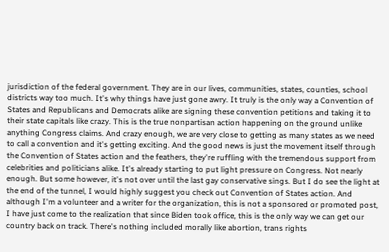jurisdiction of the federal government. They are in our lives, communities, states, counties, school districts way too much. It's why things have just gone awry. It truly is the only way a Convention of States and Republicans and Democrats alike are signing these convention petitions and taking it to their state capitals like crazy. This is the true nonpartisan action happening on the ground unlike anything Congress claims. And crazy enough, we are very close to getting as many states as we need to call a convention and it's getting exciting. And the good news is just the movement itself through the Convention of States action and the feathers, they're ruffling with the tremendous support from celebrities and politicians alike. It's already starting to put light pressure on Congress. Not nearly enough. But some however, it's not over until the last gay conservative sings. But I do see the light at the end of the tunnel, I would highly suggest you check out Convention of States action. And although I'm a volunteer and a writer for the organization, this is not a sponsored or promoted post, I have just come to the realization that since Biden took office, this is the only way we can get our country back on track. There's nothing included morally like abortion, trans rights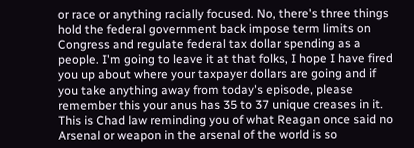or race or anything racially focused. No, there's three things hold the federal government back impose term limits on Congress and regulate federal tax dollar spending as a people. I'm going to leave it at that folks, I hope I have fired you up about where your taxpayer dollars are going and if you take anything away from today's episode, please remember this your anus has 35 to 37 unique creases in it. This is Chad law reminding you of what Reagan once said no Arsenal or weapon in the arsenal of the world is so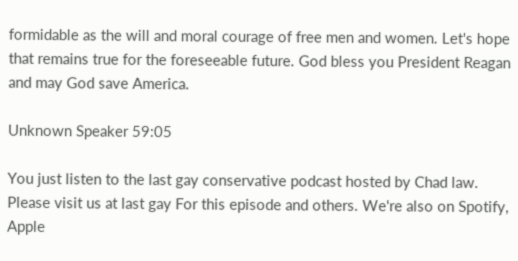formidable as the will and moral courage of free men and women. Let's hope that remains true for the foreseeable future. God bless you President Reagan and may God save America.

Unknown Speaker 59:05

You just listen to the last gay conservative podcast hosted by Chad law. Please visit us at last gay For this episode and others. We're also on Spotify, Apple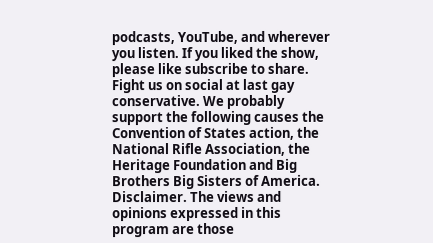podcasts, YouTube, and wherever you listen. If you liked the show, please like subscribe to share. Fight us on social at last gay conservative. We probably support the following causes the Convention of States action, the National Rifle Association, the Heritage Foundation and Big Brothers Big Sisters of America. Disclaimer. The views and opinions expressed in this program are those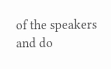of the speakers and do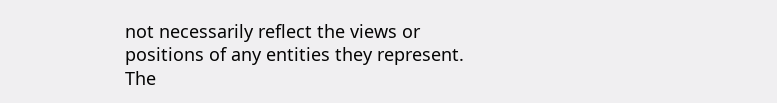not necessarily reflect the views or positions of any entities they represent. The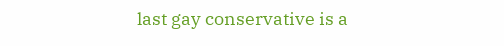last gay conservative is a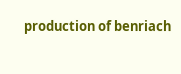production of benriach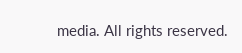media. All rights reserved.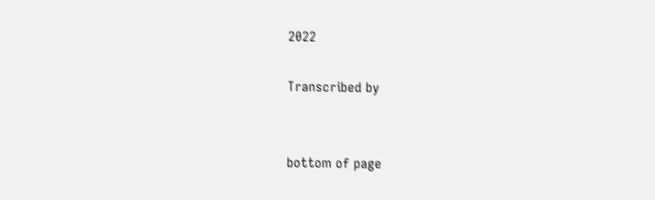2022

Transcribed by


bottom of page